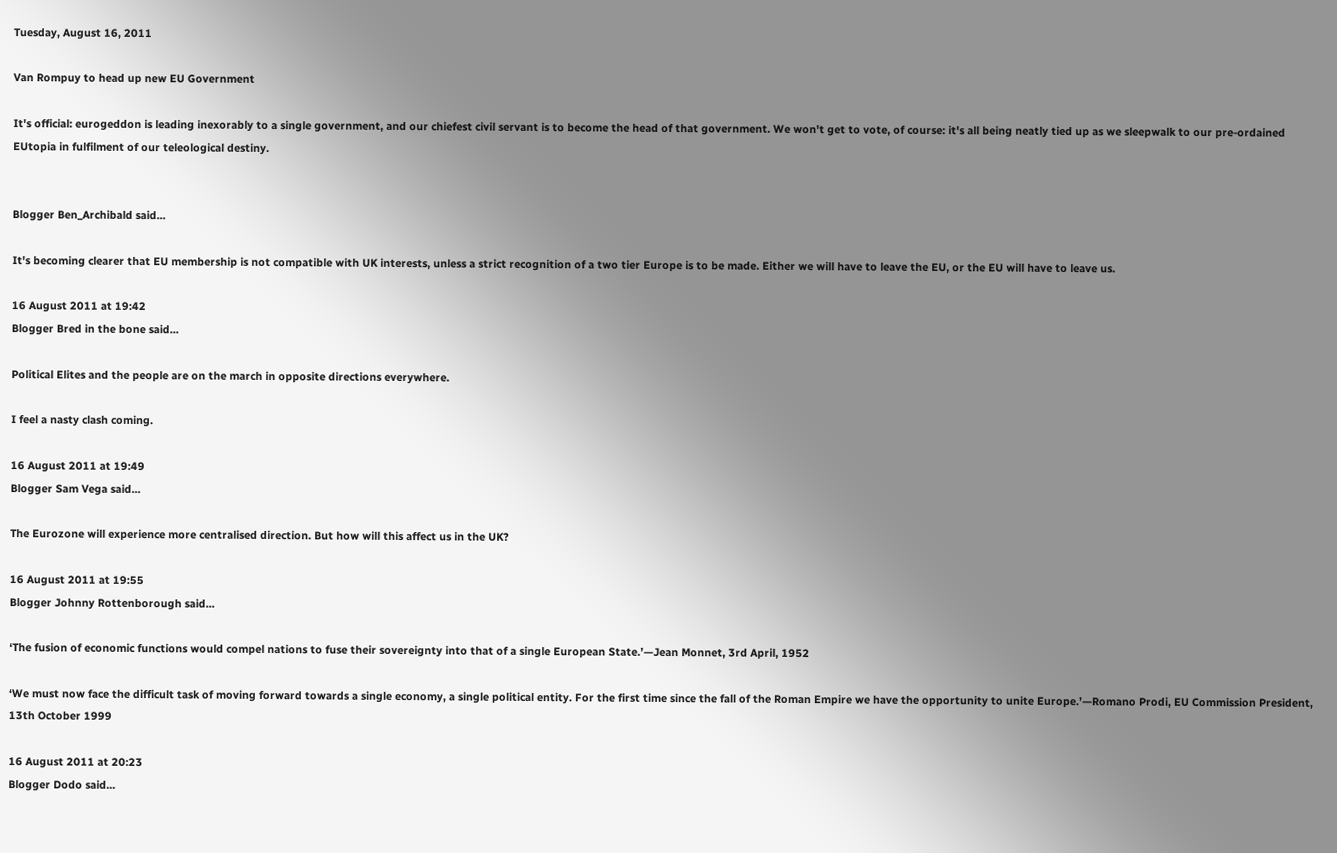Tuesday, August 16, 2011

Van Rompuy to head up new EU Government

It's official: eurogeddon is leading inexorably to a single government, and our chiefest civil servant is to become the head of that government. We won't get to vote, of course: it's all being neatly tied up as we sleepwalk to our pre-ordained EUtopia in fulfilment of our teleological destiny.


Blogger Ben_Archibald said...

It's becoming clearer that EU membership is not compatible with UK interests, unless a strict recognition of a two tier Europe is to be made. Either we will have to leave the EU, or the EU will have to leave us.

16 August 2011 at 19:42
Blogger Bred in the bone said...

Political Elites and the people are on the march in opposite directions everywhere.

I feel a nasty clash coming.

16 August 2011 at 19:49
Blogger Sam Vega said...

The Eurozone will experience more centralised direction. But how will this affect us in the UK?

16 August 2011 at 19:55
Blogger Johnny Rottenborough said...

‘The fusion of economic functions would compel nations to fuse their sovereignty into that of a single European State.’—Jean Monnet, 3rd April, 1952

‘We must now face the difficult task of moving forward towards a single economy, a single political entity. For the first time since the fall of the Roman Empire we have the opportunity to unite Europe.’—Romano Prodi, EU Commission President, 13th October 1999

16 August 2011 at 20:23
Blogger Dodo said...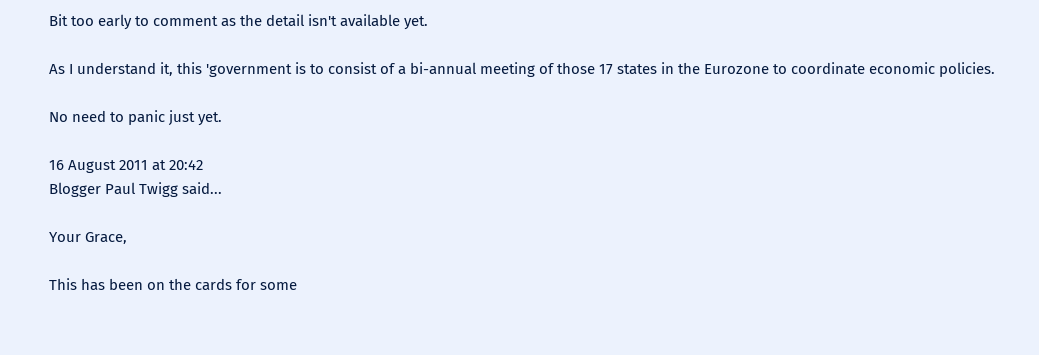Bit too early to comment as the detail isn't available yet.

As I understand it, this 'government is to consist of a bi-annual meeting of those 17 states in the Eurozone to coordinate economic policies.

No need to panic just yet.

16 August 2011 at 20:42
Blogger Paul Twigg said...

Your Grace,

This has been on the cards for some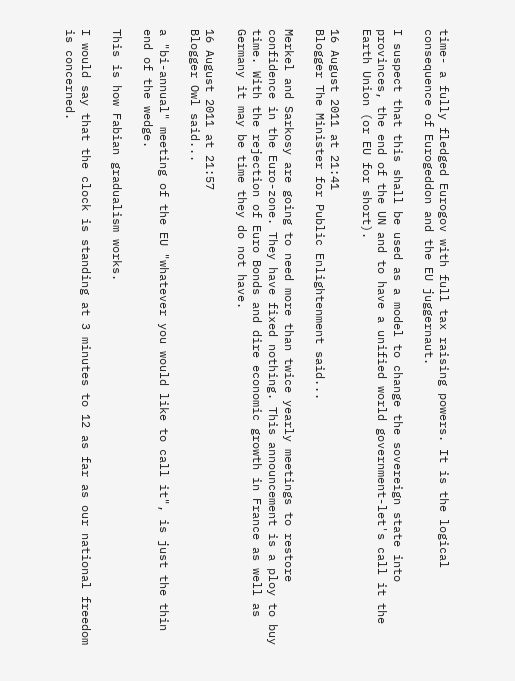time- a fully fledged Eurogov with full tax raising powers. It is the logical consequence of Eurogeddon and the EU juggernaut.

I suspect that this shall be used as a model to change the sovereign state into provinces, the end of the UN and to have a unified world government-let's call it the Earth Union (or EU for short).

16 August 2011 at 21:41
Blogger The Minister for Public Enlightenment said...

Merkel and Sarkosy are going to need more than twice yearly meetings to restore confidence in the Euro-zone. They have fixed nothing. This announcement is a ploy to buy time. With the rejection of Euro Bonds and dire economic growth in France as well as Germany it may be time they do not have.

16 August 2011 at 21:57
Blogger Owl said...

a "bi-annual" meeting of the EU "whatever you would like to call it", is just the thin end of the wedge.

This is how Fabian gradualism works.

I would say that the clock is standing at 3 minutes to 12 as far as our national freedom is concerned.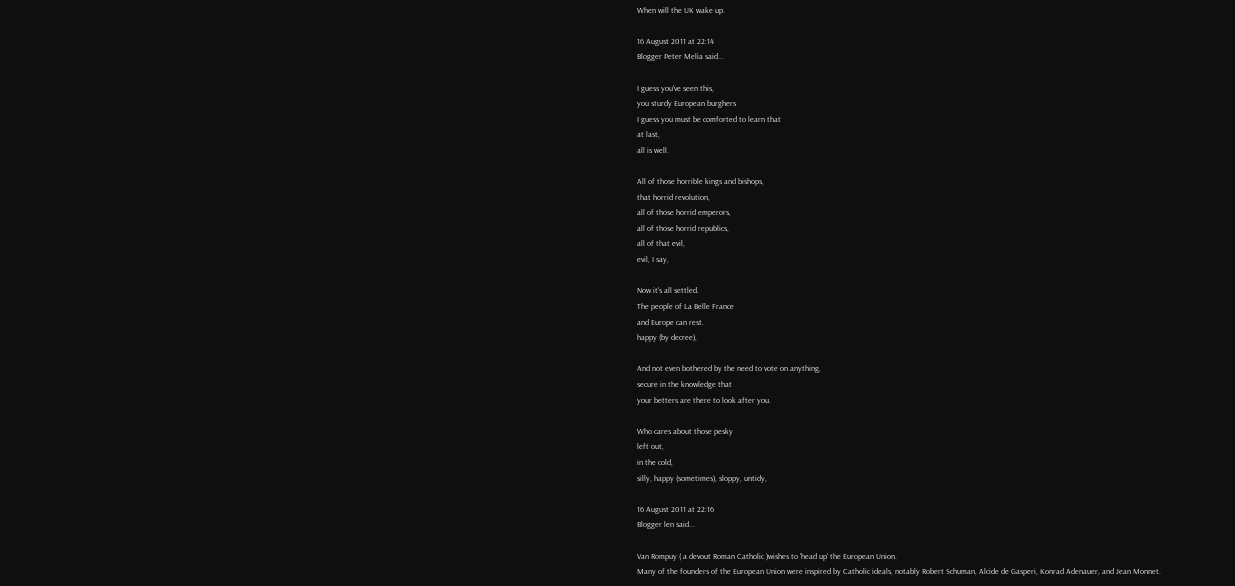When will the UK wake up.

16 August 2011 at 22:14
Blogger Peter Melia said...

I guess you've seen this,
you sturdy European burghers
I guess you must be comforted to learn that
at last,
all is well.

All of those horrible kings and bishops,
that horrid revolution,
all of those horrid emperors,
all of those horrid republics,
all of that evil,
evil, I say,

Now it's all settled.
The people of La Belle France
and Europe can rest.
happy (by decree),

And not even bothered by the need to vote on anything,
secure in the knowledge that
your betters are there to look after you.

Who cares about those pesky
left out,
in the cold,
silly, happy (sometimes), sloppy, untidy,

16 August 2011 at 22:16
Blogger len said...

Van Rompuy ( a devout Roman Catholic )wishes to 'head up' the European Union.
Many of the founders of the European Union were inspired by Catholic ideals, notably Robert Schuman, Alcide de Gasperi, Konrad Adenauer, and Jean Monnet.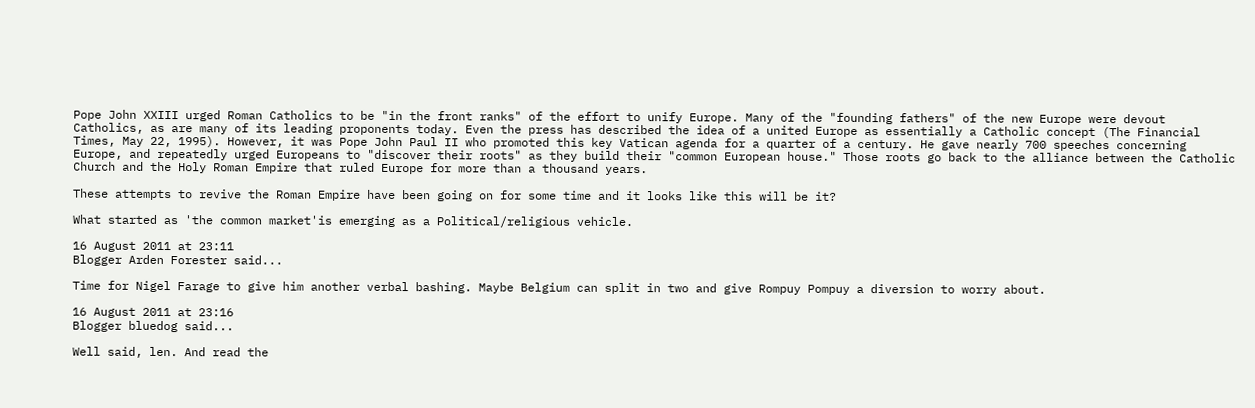Pope John XXIII urged Roman Catholics to be "in the front ranks" of the effort to unify Europe. Many of the "founding fathers" of the new Europe were devout Catholics, as are many of its leading proponents today. Even the press has described the idea of a united Europe as essentially a Catholic concept (The Financial Times, May 22, 1995). However, it was Pope John Paul II who promoted this key Vatican agenda for a quarter of a century. He gave nearly 700 speeches concerning Europe, and repeatedly urged Europeans to "discover their roots" as they build their "common European house." Those roots go back to the alliance between the Catholic Church and the Holy Roman Empire that ruled Europe for more than a thousand years.

These attempts to revive the Roman Empire have been going on for some time and it looks like this will be it?

What started as 'the common market'is emerging as a Political/religious vehicle.

16 August 2011 at 23:11
Blogger Arden Forester said...

Time for Nigel Farage to give him another verbal bashing. Maybe Belgium can split in two and give Rompuy Pompuy a diversion to worry about.

16 August 2011 at 23:16
Blogger bluedog said...

Well said, len. And read the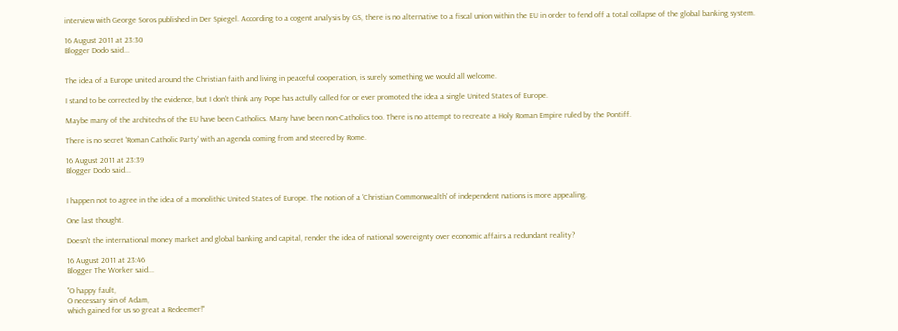interview with George Soros published in Der Spiegel. According to a cogent analysis by GS, there is no alternative to a fiscal union within the EU in order to fend off a total collapse of the global banking system.

16 August 2011 at 23:30
Blogger Dodo said...


The idea of a Europe united around the Christian faith and living in peaceful cooperation, is surely something we would all welcome.

I stand to be corrected by the evidence, but I don't think any Pope has actully called for or ever promoted the idea a single United States of Europe.

Maybe many of the architechs of the EU have been Catholics. Many have been non-Catholics too. There is no attempt to recreate a Holy Roman Empire ruled by the Pontiff.

There is no secret 'Roman Catholic Party' with an agenda coming from and steered by Rome.

16 August 2011 at 23:39
Blogger Dodo said...


I happen not to agree in the idea of a monolithic United States of Europe. The notion of a 'Christian Commonwealth' of independent nations is more appealing.

One last thought.

Doesn't the international money market and global banking and capital, render the idea of national sovereignty over economic affairs a redundant reality?

16 August 2011 at 23:46
Blogger The Worker said...

"O happy fault,
O necessary sin of Adam,
which gained for us so great a Redeemer!"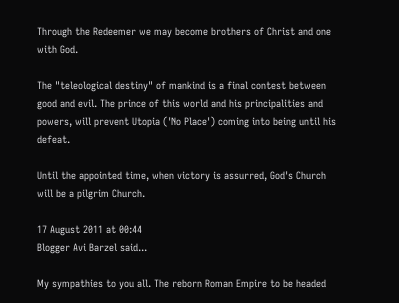Through the Redeemer we may become brothers of Christ and one with God.

The "teleological destiny" of mankind is a final contest between good and evil. The prince of this world and his principalities and powers, will prevent Utopia ('No Place') coming into being until his defeat.

Until the appointed time, when victory is assurred, God's Church will be a pilgrim Church.

17 August 2011 at 00:44
Blogger Avi Barzel said...

My sympathies to you all. The reborn Roman Empire to be headed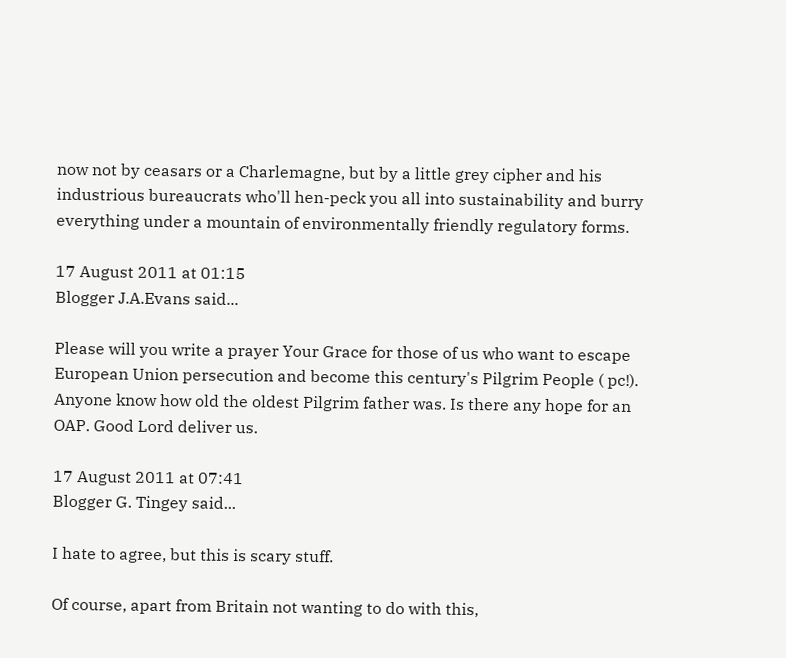now not by ceasars or a Charlemagne, but by a little grey cipher and his industrious bureaucrats who'll hen-peck you all into sustainability and burry everything under a mountain of environmentally friendly regulatory forms.

17 August 2011 at 01:15
Blogger J.A.Evans said...

Please will you write a prayer Your Grace for those of us who want to escape European Union persecution and become this century's Pilgrim People ( pc!). Anyone know how old the oldest Pilgrim father was. Is there any hope for an OAP. Good Lord deliver us.

17 August 2011 at 07:41
Blogger G. Tingey said...

I hate to agree, but this is scary stuff.

Of course, apart from Britain not wanting to do with this,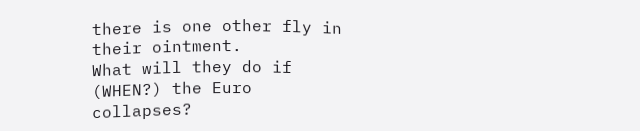there is one other fly in their ointment.
What will they do if (WHEN?) the Euro collapses?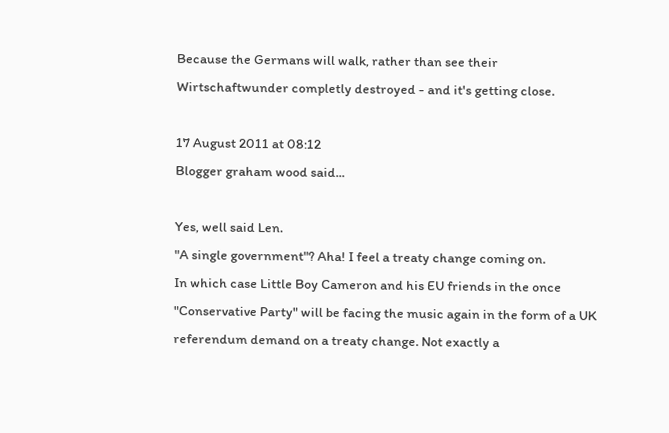Because the Germans will walk, rather than see their Wirtschaftwunder completly destroyed - and it's getting close.

17 August 2011 at 08:12
Blogger graham wood said...

Yes, well said Len.
"A single government"? Aha! I feel a treaty change coming on.
In which case Little Boy Cameron and his EU friends in the once "Conservative Party" will be facing the music again in the form of a UK referendum demand on a treaty change. Not exactly a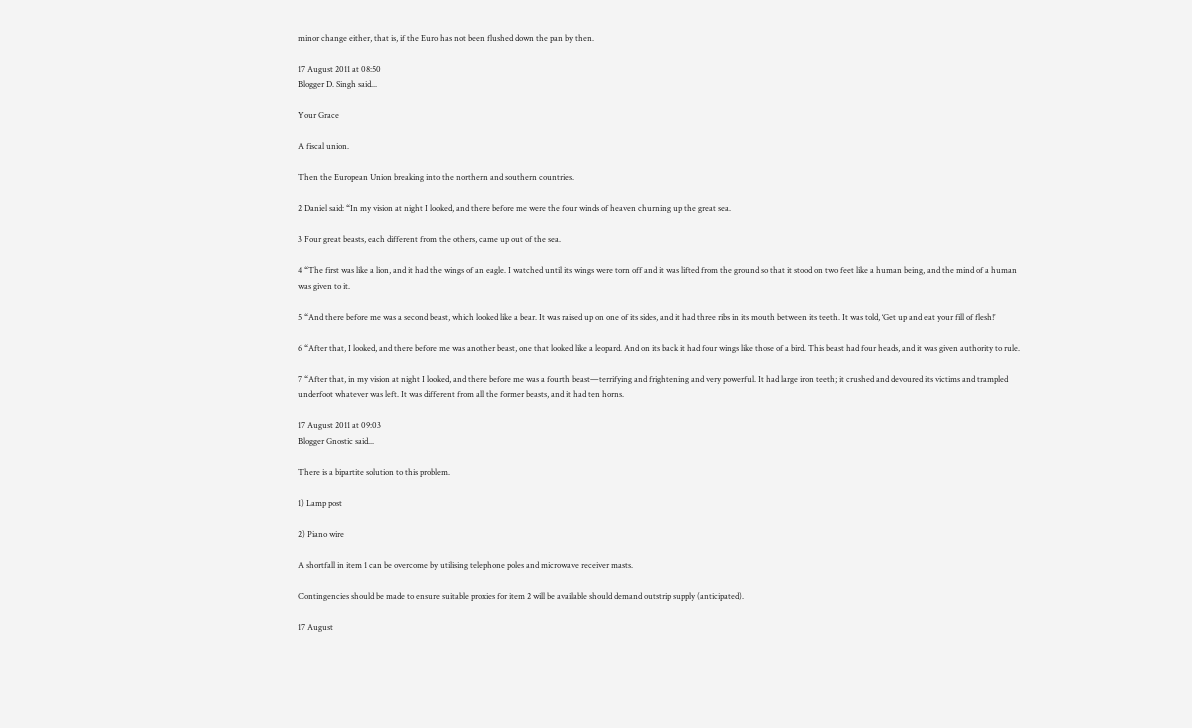minor change either, that is, if the Euro has not been flushed down the pan by then.

17 August 2011 at 08:50
Blogger D. Singh said...

Your Grace

A fiscal union.

Then the European Union breaking into the northern and southern countries.

2 Daniel said: “In my vision at night I looked, and there before me were the four winds of heaven churning up the great sea.

3 Four great beasts, each different from the others, came up out of the sea.

4 “The first was like a lion, and it had the wings of an eagle. I watched until its wings were torn off and it was lifted from the ground so that it stood on two feet like a human being, and the mind of a human was given to it.

5 “And there before me was a second beast, which looked like a bear. It was raised up on one of its sides, and it had three ribs in its mouth between its teeth. It was told, ‘Get up and eat your fill of flesh!’

6 “After that, I looked, and there before me was another beast, one that looked like a leopard. And on its back it had four wings like those of a bird. This beast had four heads, and it was given authority to rule.

7 “After that, in my vision at night I looked, and there before me was a fourth beast—terrifying and frightening and very powerful. It had large iron teeth; it crushed and devoured its victims and trampled underfoot whatever was left. It was different from all the former beasts, and it had ten horns.

17 August 2011 at 09:03
Blogger Gnostic said...

There is a bipartite solution to this problem.

1) Lamp post

2) Piano wire

A shortfall in item 1 can be overcome by utilising telephone poles and microwave receiver masts.

Contingencies should be made to ensure suitable proxies for item 2 will be available should demand outstrip supply (anticipated).

17 August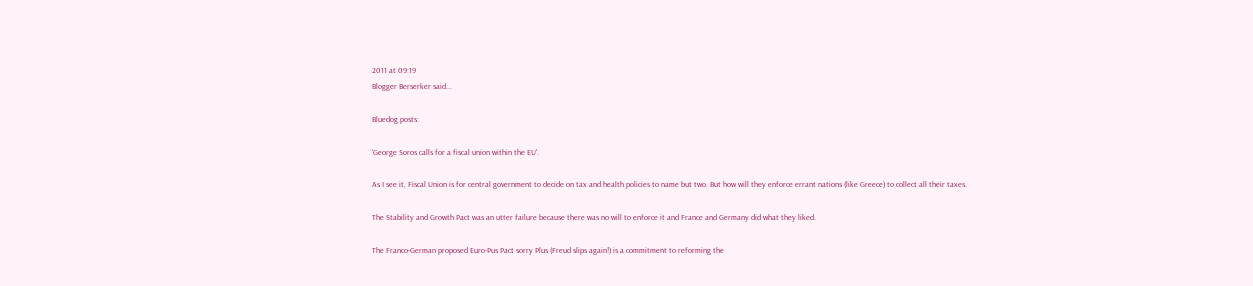2011 at 09:19
Blogger Berserker said...

Bluedog posts:

'George Soros calls for a fiscal union within the EU'.

As I see it, Fiscal Union is for central government to decide on tax and health policies to name but two. But how will they enforce errant nations (like Greece) to collect all their taxes.

The Stability and Growth Pact was an utter failure because there was no will to enforce it and France and Germany did what they liked.

The Franco-German proposed Euro-Pus Pact sorry Plus (Freud slips again!) is a commitment to reforming the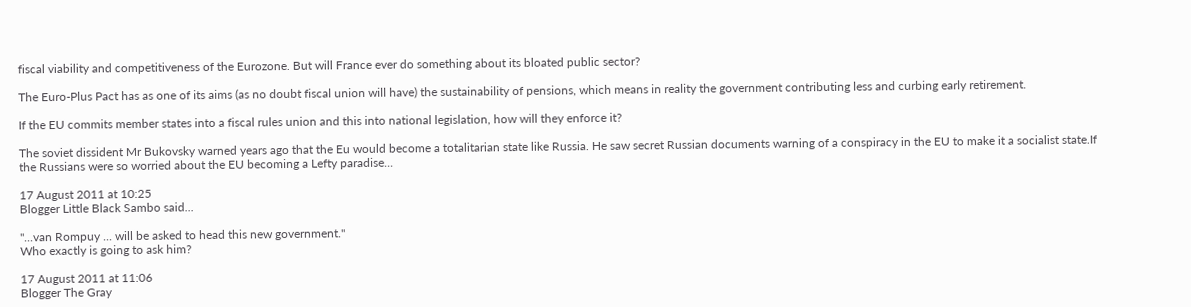fiscal viability and competitiveness of the Eurozone. But will France ever do something about its bloated public sector?

The Euro-Plus Pact has as one of its aims (as no doubt fiscal union will have) the sustainability of pensions, which means in reality the government contributing less and curbing early retirement.

If the EU commits member states into a fiscal rules union and this into national legislation, how will they enforce it?

The soviet dissident Mr Bukovsky warned years ago that the Eu would become a totalitarian state like Russia. He saw secret Russian documents warning of a conspiracy in the EU to make it a socialist state.If the Russians were so worried about the EU becoming a Lefty paradise...

17 August 2011 at 10:25
Blogger Little Black Sambo said...

"...van Rompuy ... will be asked to head this new government."
Who exactly is going to ask him?

17 August 2011 at 11:06
Blogger The Gray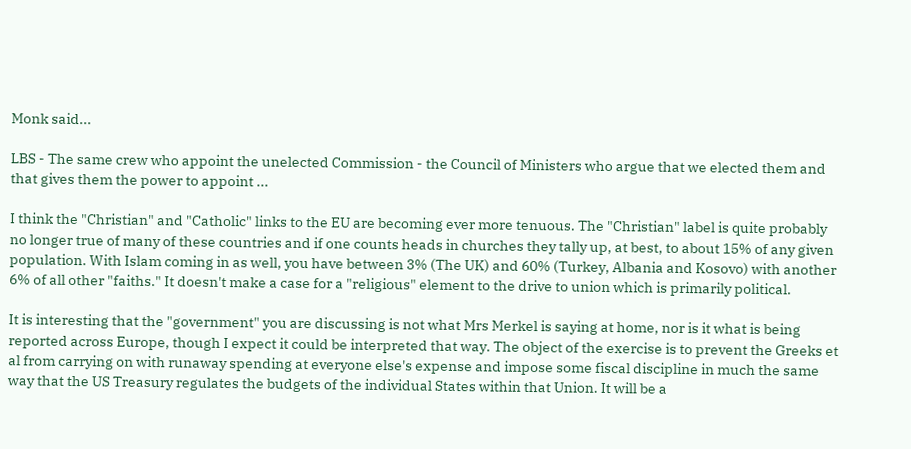Monk said...

LBS - The same crew who appoint the unelected Commission - the Council of Ministers who argue that we elected them and that gives them the power to appoint ...

I think the "Christian" and "Catholic" links to the EU are becoming ever more tenuous. The "Christian" label is quite probably no longer true of many of these countries and if one counts heads in churches they tally up, at best, to about 15% of any given population. With Islam coming in as well, you have between 3% (The UK) and 60% (Turkey, Albania and Kosovo) with another 6% of all other "faiths." It doesn't make a case for a "religious" element to the drive to union which is primarily political.

It is interesting that the "government" you are discussing is not what Mrs Merkel is saying at home, nor is it what is being reported across Europe, though I expect it could be interpreted that way. The object of the exercise is to prevent the Greeks et al from carrying on with runaway spending at everyone else's expense and impose some fiscal discipline in much the same way that the US Treasury regulates the budgets of the individual States within that Union. It will be a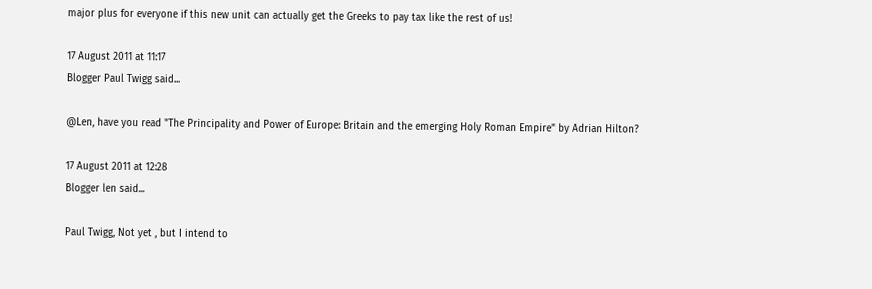major plus for everyone if this new unit can actually get the Greeks to pay tax like the rest of us!

17 August 2011 at 11:17
Blogger Paul Twigg said...

@Len, have you read "The Principality and Power of Europe: Britain and the emerging Holy Roman Empire" by Adrian Hilton?

17 August 2011 at 12:28
Blogger len said...

Paul Twigg, Not yet , but I intend to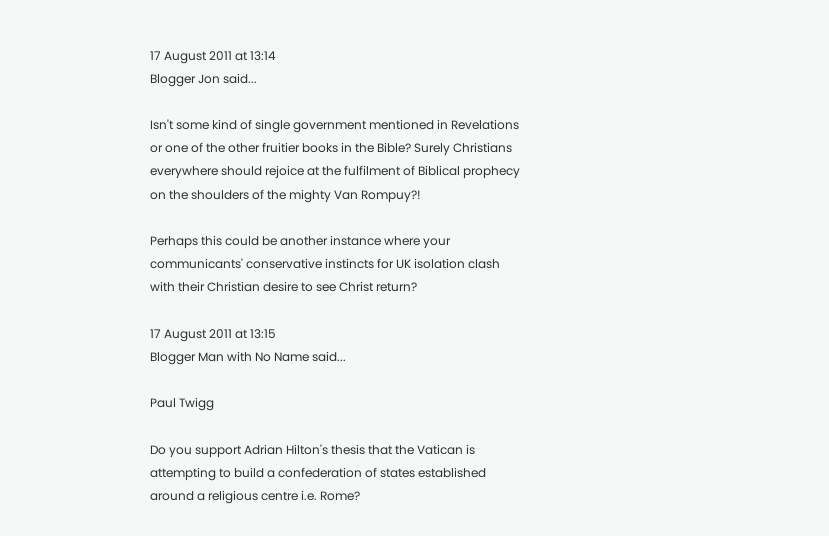17 August 2011 at 13:14
Blogger Jon said...

Isn't some kind of single government mentioned in Revelations or one of the other fruitier books in the Bible? Surely Christians everywhere should rejoice at the fulfilment of Biblical prophecy on the shoulders of the mighty Van Rompuy?!

Perhaps this could be another instance where your communicants' conservative instincts for UK isolation clash with their Christian desire to see Christ return?

17 August 2011 at 13:15
Blogger Man with No Name said...

Paul Twigg

Do you support Adrian Hilton's thesis that the Vatican is
attempting to build a confederation of states established around a religious centre i.e. Rome?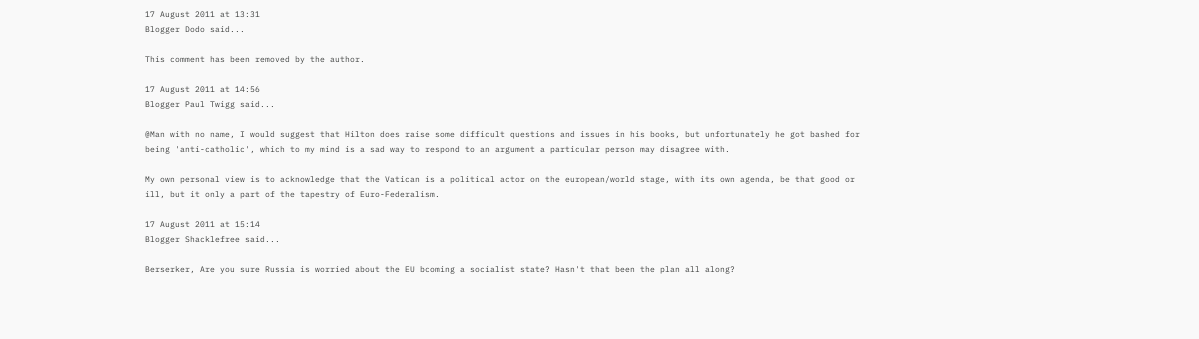17 August 2011 at 13:31
Blogger Dodo said...

This comment has been removed by the author.

17 August 2011 at 14:56
Blogger Paul Twigg said...

@Man with no name, I would suggest that Hilton does raise some difficult questions and issues in his books, but unfortunately he got bashed for being 'anti-catholic', which to my mind is a sad way to respond to an argument a particular person may disagree with.

My own personal view is to acknowledge that the Vatican is a political actor on the european/world stage, with its own agenda, be that good or ill, but it only a part of the tapestry of Euro-Federalism.

17 August 2011 at 15:14
Blogger Shacklefree said...

Berserker, Are you sure Russia is worried about the EU bcoming a socialist state? Hasn't that been the plan all along?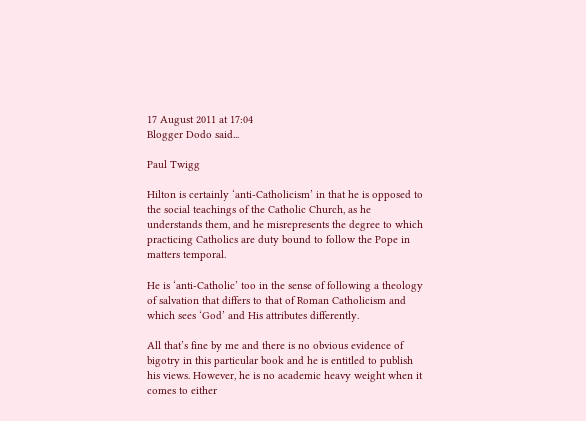17 August 2011 at 17:04
Blogger Dodo said...

Paul Twigg

Hilton is certainly ‘anti-Catholicism’ in that he is opposed to the social teachings of the Catholic Church, as he understands them, and he misrepresents the degree to which practicing Catholics are duty bound to follow the Pope in matters temporal.

He is ‘anti-Catholic’ too in the sense of following a theology of salvation that differs to that of Roman Catholicism and which sees ‘God’ and His attributes differently.

All that’s fine by me and there is no obvious evidence of bigotry in this particular book and he is entitled to publish his views. However, he is no academic heavy weight when it comes to either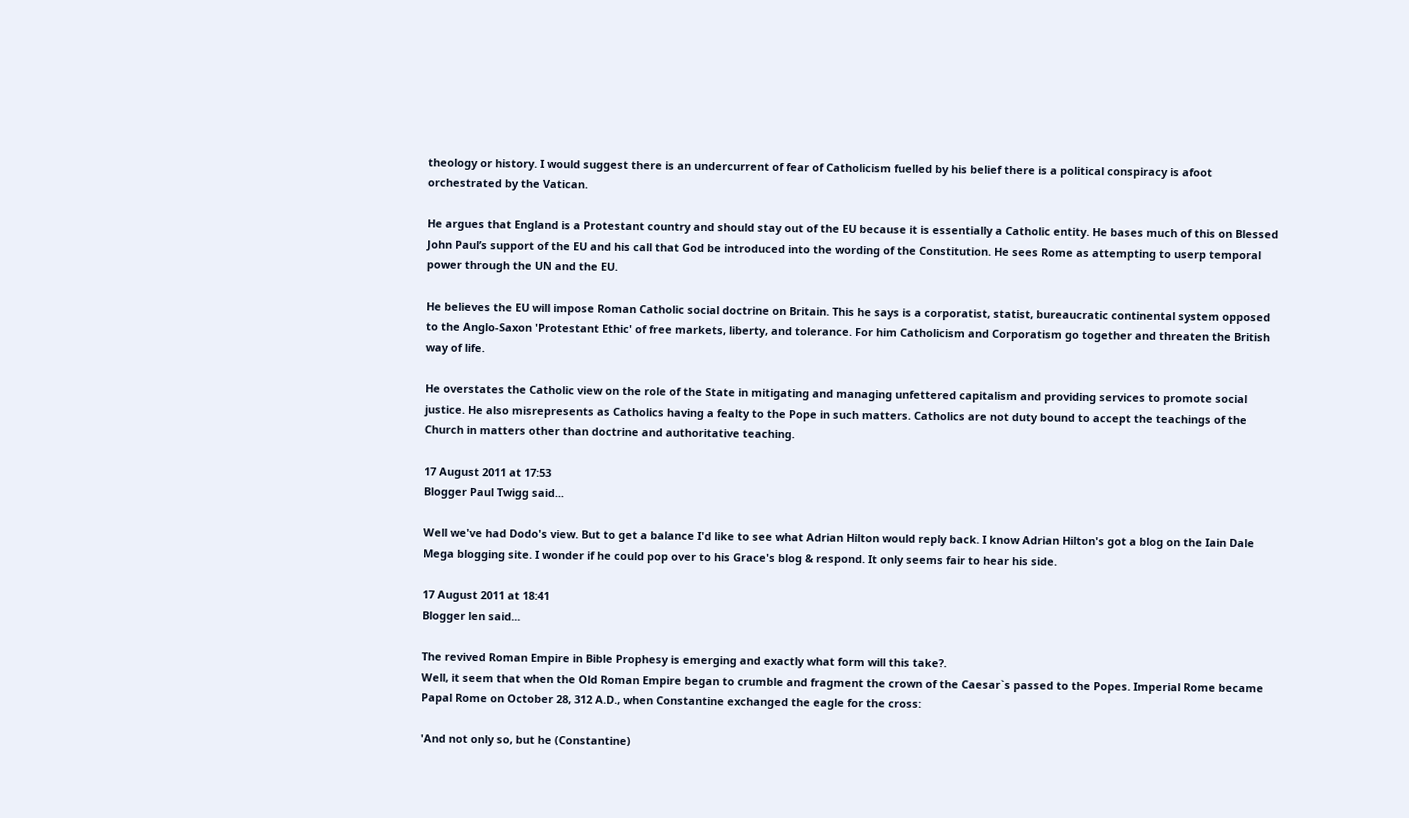theology or history. I would suggest there is an undercurrent of fear of Catholicism fuelled by his belief there is a political conspiracy is afoot orchestrated by the Vatican.

He argues that England is a Protestant country and should stay out of the EU because it is essentially a Catholic entity. He bases much of this on Blessed John Paul’s support of the EU and his call that God be introduced into the wording of the Constitution. He sees Rome as attempting to userp temporal power through the UN and the EU.

He believes the EU will impose Roman Catholic social doctrine on Britain. This he says is a corporatist, statist, bureaucratic continental system opposed to the Anglo-Saxon 'Protestant Ethic' of free markets, liberty, and tolerance. For him Catholicism and Corporatism go together and threaten the British way of life.

He overstates the Catholic view on the role of the State in mitigating and managing unfettered capitalism and providing services to promote social justice. He also misrepresents as Catholics having a fealty to the Pope in such matters. Catholics are not duty bound to accept the teachings of the Church in matters other than doctrine and authoritative teaching.

17 August 2011 at 17:53
Blogger Paul Twigg said...

Well we've had Dodo's view. But to get a balance I'd like to see what Adrian Hilton would reply back. I know Adrian Hilton's got a blog on the Iain Dale Mega blogging site. I wonder if he could pop over to his Grace's blog & respond. It only seems fair to hear his side.

17 August 2011 at 18:41
Blogger len said...

The revived Roman Empire in Bible Prophesy is emerging and exactly what form will this take?.
Well, it seem that when the Old Roman Empire began to crumble and fragment the crown of the Caesar`s passed to the Popes. Imperial Rome became Papal Rome on October 28, 312 A.D., when Constantine exchanged the eagle for the cross:

'And not only so, but he (Constantine)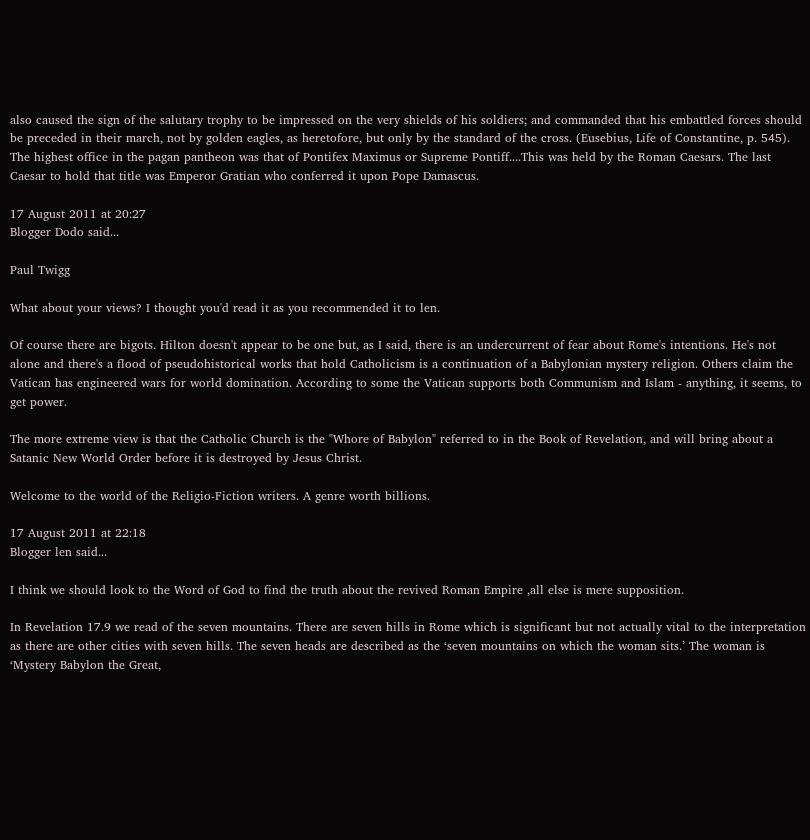also caused the sign of the salutary trophy to be impressed on the very shields of his soldiers; and commanded that his embattled forces should be preceded in their march, not by golden eagles, as heretofore, but only by the standard of the cross. (Eusebius, Life of Constantine, p. 545).
The highest office in the pagan pantheon was that of Pontifex Maximus or Supreme Pontiff....This was held by the Roman Caesars. The last Caesar to hold that title was Emperor Gratian who conferred it upon Pope Damascus.

17 August 2011 at 20:27
Blogger Dodo said...

Paul Twigg

What about your views? I thought you'd read it as you recommended it to len.

Of course there are bigots. Hilton doesn't appear to be one but, as I said, there is an undercurrent of fear about Rome's intentions. He's not alone and there's a flood of pseudohistorical works that hold Catholicism is a continuation of a Babylonian mystery religion. Others claim the Vatican has engineered wars for world domination. According to some the Vatican supports both Communism and Islam - anything, it seems, to get power.

The more extreme view is that the Catholic Church is the "Whore of Babylon" referred to in the Book of Revelation, and will bring about a Satanic New World Order before it is destroyed by Jesus Christ.

Welcome to the world of the Religio-Fiction writers. A genre worth billions.

17 August 2011 at 22:18
Blogger len said...

I think we should look to the Word of God to find the truth about the revived Roman Empire ,all else is mere supposition.

In Revelation 17.9 we read of the seven mountains. There are seven hills in Rome which is significant but not actually vital to the interpretation as there are other cities with seven hills. The seven heads are described as the ‘seven mountains on which the woman sits.’ The woman is ‘Mystery Babylon the Great,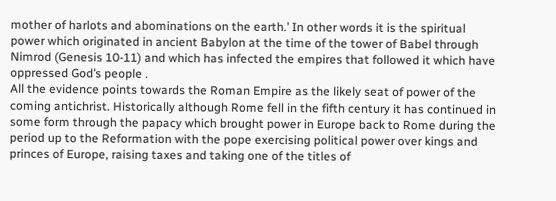mother of harlots and abominations on the earth.’ In other words it is the spiritual power which originated in ancient Babylon at the time of the tower of Babel through Nimrod (Genesis 10-11) and which has infected the empires that followed it which have oppressed God’s people .
All the evidence points towards the Roman Empire as the likely seat of power of the coming antichrist. Historically although Rome fell in the fifth century it has continued in some form through the papacy which brought power in Europe back to Rome during the period up to the Reformation with the pope exercising political power over kings and princes of Europe, raising taxes and taking one of the titles of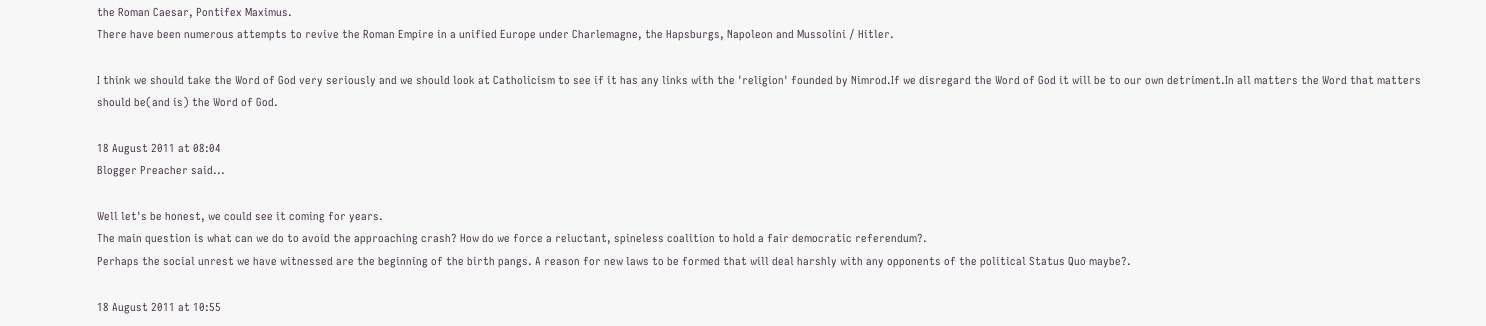the Roman Caesar, Pontifex Maximus.
There have been numerous attempts to revive the Roman Empire in a unified Europe under Charlemagne, the Hapsburgs, Napoleon and Mussolini / Hitler.

I think we should take the Word of God very seriously and we should look at Catholicism to see if it has any links with the 'religion' founded by Nimrod.If we disregard the Word of God it will be to our own detriment.In all matters the Word that matters should be(and is) the Word of God.

18 August 2011 at 08:04
Blogger Preacher said...

Well let's be honest, we could see it coming for years.
The main question is what can we do to avoid the approaching crash? How do we force a reluctant, spineless coalition to hold a fair democratic referendum?.
Perhaps the social unrest we have witnessed are the beginning of the birth pangs. A reason for new laws to be formed that will deal harshly with any opponents of the political Status Quo maybe?.

18 August 2011 at 10:55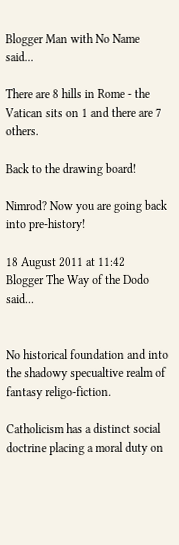Blogger Man with No Name said...

There are 8 hills in Rome - the Vatican sits on 1 and there are 7 others.

Back to the drawing board!

Nimrod? Now you are going back into pre-history!

18 August 2011 at 11:42
Blogger The Way of the Dodo said...


No historical foundation and into the shadowy specualtive realm of fantasy religo-fiction.

Catholicism has a distinct social doctrine placing a moral duty on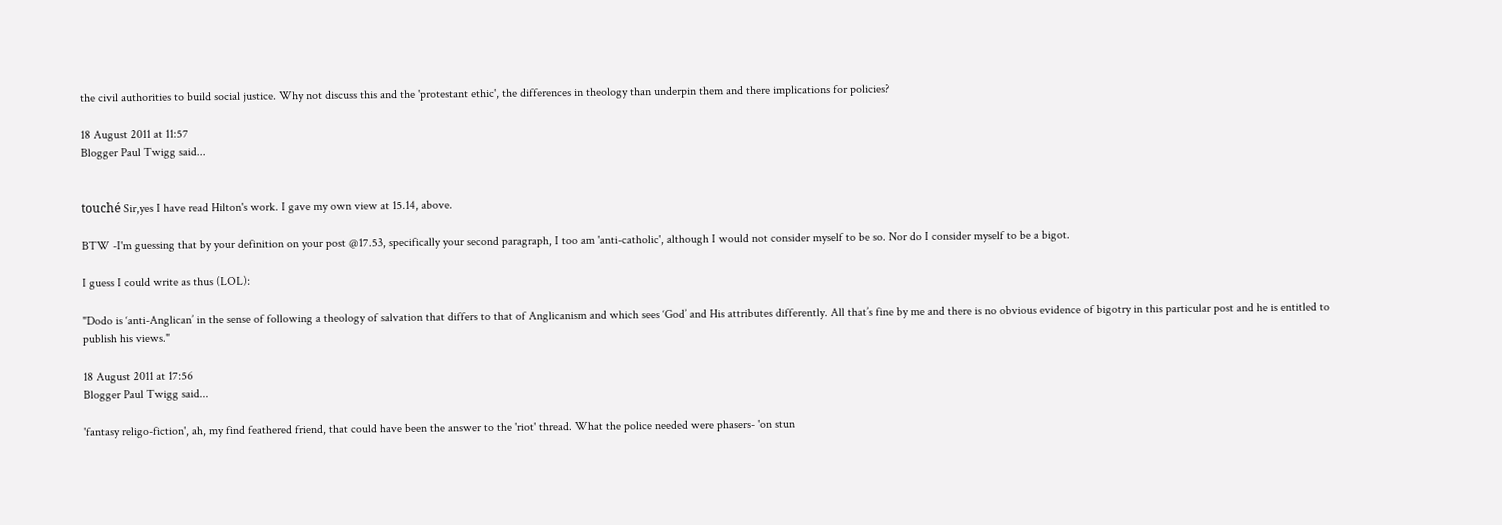the civil authorities to build social justice. Why not discuss this and the 'protestant ethic', the differences in theology than underpin them and there implications for policies?

18 August 2011 at 11:57
Blogger Paul Twigg said...


touché Sir,yes I have read Hilton's work. I gave my own view at 15.14, above.

BTW -I'm guessing that by your definition on your post @17.53, specifically your second paragraph, I too am 'anti-catholic', although I would not consider myself to be so. Nor do I consider myself to be a bigot.

I guess I could write as thus (LOL):

"Dodo is ‘anti-Anglican’ in the sense of following a theology of salvation that differs to that of Anglicanism and which sees ‘God’ and His attributes differently. All that’s fine by me and there is no obvious evidence of bigotry in this particular post and he is entitled to publish his views."

18 August 2011 at 17:56
Blogger Paul Twigg said...

'fantasy religo-fiction', ah, my find feathered friend, that could have been the answer to the 'riot' thread. What the police needed were phasers- 'on stun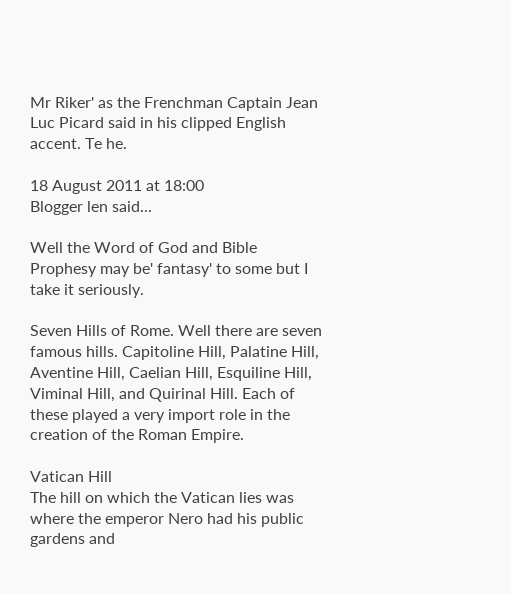Mr Riker' as the Frenchman Captain Jean Luc Picard said in his clipped English accent. Te he.

18 August 2011 at 18:00
Blogger len said...

Well the Word of God and Bible Prophesy may be' fantasy' to some but I take it seriously.

Seven Hills of Rome. Well there are seven famous hills. Capitoline Hill, Palatine Hill, Aventine Hill, Caelian Hill, Esquiline Hill, Viminal Hill, and Quirinal Hill. Each of these played a very import role in the creation of the Roman Empire.

Vatican Hill
The hill on which the Vatican lies was where the emperor Nero had his public gardens and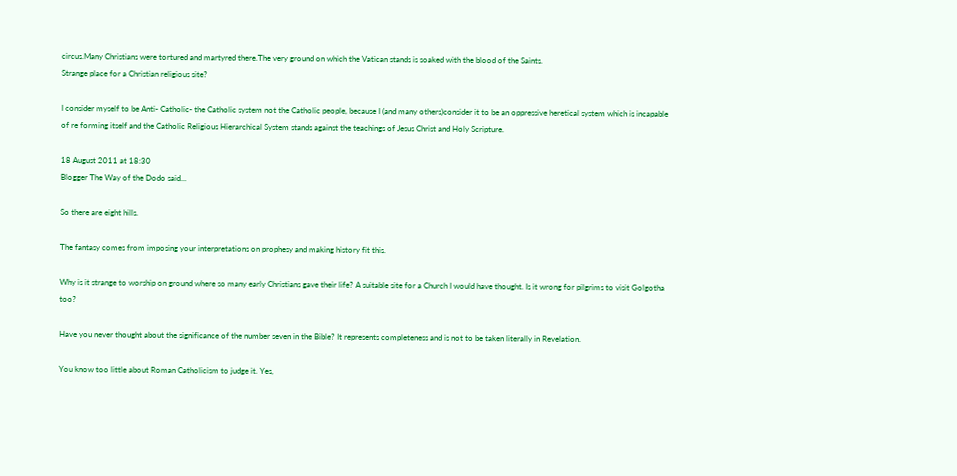circus.Many Christians were tortured and martyred there.The very ground on which the Vatican stands is soaked with the blood of the Saints.
Strange place for a Christian religious site?

I consider myself to be Anti- Catholic- the Catholic system not the Catholic people, because I (and many others)consider it to be an oppressive heretical system which is incapable of re forming itself and the Catholic Religious Hierarchical System stands against the teachings of Jesus Christ and Holy Scripture.

18 August 2011 at 18:30
Blogger The Way of the Dodo said...

So there are eight hills.

The fantasy comes from imposing your interpretations on prophesy and making history fit this.

Why is it strange to worship on ground where so many early Christians gave their life? A suitable site for a Church I would have thought. Is it wrong for pilgrims to visit Golgotha too?

Have you never thought about the significance of the number seven in the Bible? It represents completeness and is not to be taken literally in Revelation.

You know too little about Roman Catholicism to judge it. Yes,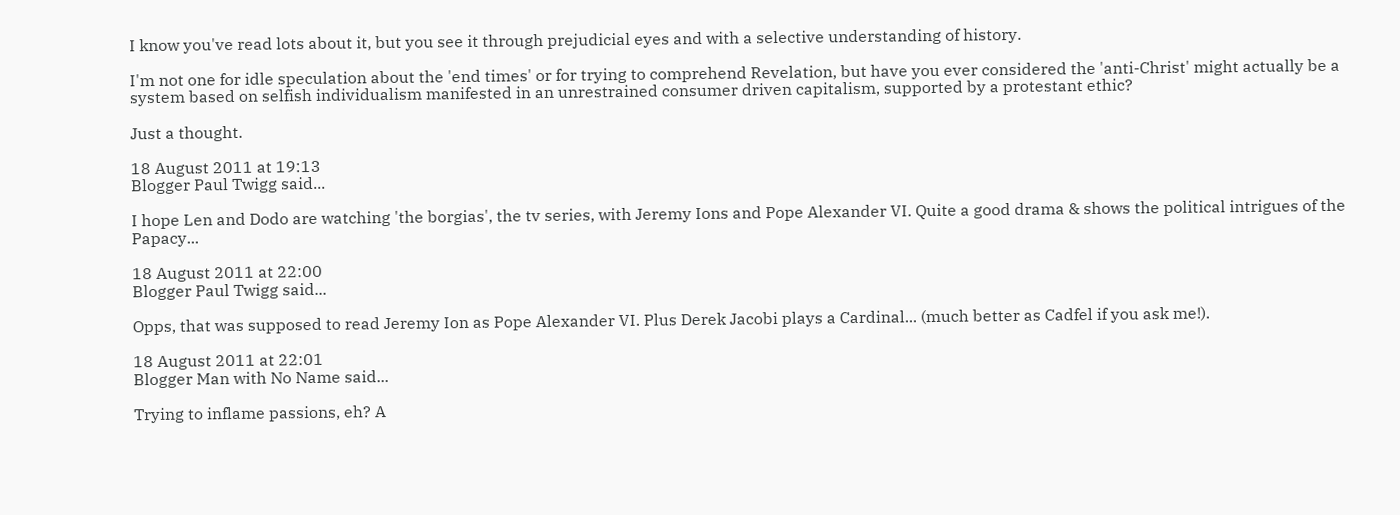I know you've read lots about it, but you see it through prejudicial eyes and with a selective understanding of history.

I'm not one for idle speculation about the 'end times' or for trying to comprehend Revelation, but have you ever considered the 'anti-Christ' might actually be a system based on selfish individualism manifested in an unrestrained consumer driven capitalism, supported by a protestant ethic?

Just a thought.

18 August 2011 at 19:13
Blogger Paul Twigg said...

I hope Len and Dodo are watching 'the borgias', the tv series, with Jeremy Ions and Pope Alexander VI. Quite a good drama & shows the political intrigues of the Papacy...

18 August 2011 at 22:00
Blogger Paul Twigg said...

Opps, that was supposed to read Jeremy Ion as Pope Alexander VI. Plus Derek Jacobi plays a Cardinal... (much better as Cadfel if you ask me!).

18 August 2011 at 22:01
Blogger Man with No Name said...

Trying to inflame passions, eh? A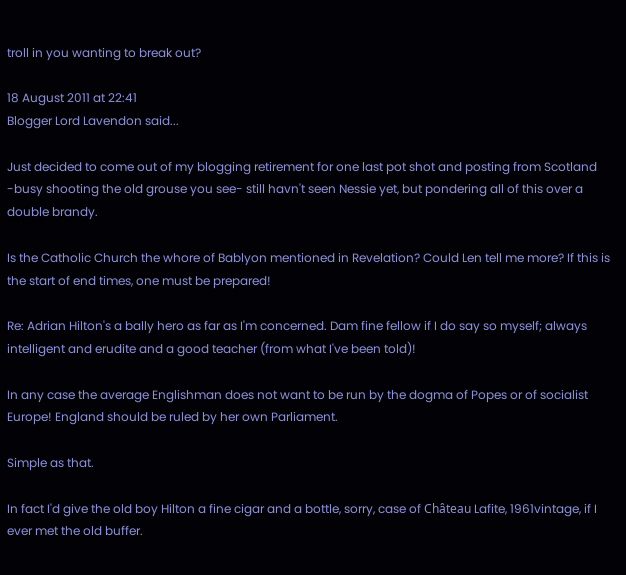troll in you wanting to break out?

18 August 2011 at 22:41
Blogger Lord Lavendon said...

Just decided to come out of my blogging retirement for one last pot shot and posting from Scotland -busy shooting the old grouse you see- still havn't seen Nessie yet, but pondering all of this over a double brandy.

Is the Catholic Church the whore of Bablyon mentioned in Revelation? Could Len tell me more? If this is the start of end times, one must be prepared!

Re: Adrian Hilton's a bally hero as far as I'm concerned. Dam fine fellow if I do say so myself; always intelligent and erudite and a good teacher (from what I've been told)!

In any case the average Englishman does not want to be run by the dogma of Popes or of socialist Europe! England should be ruled by her own Parliament.

Simple as that.

In fact I'd give the old boy Hilton a fine cigar and a bottle, sorry, case of Château Lafite, 1961vintage, if I ever met the old buffer.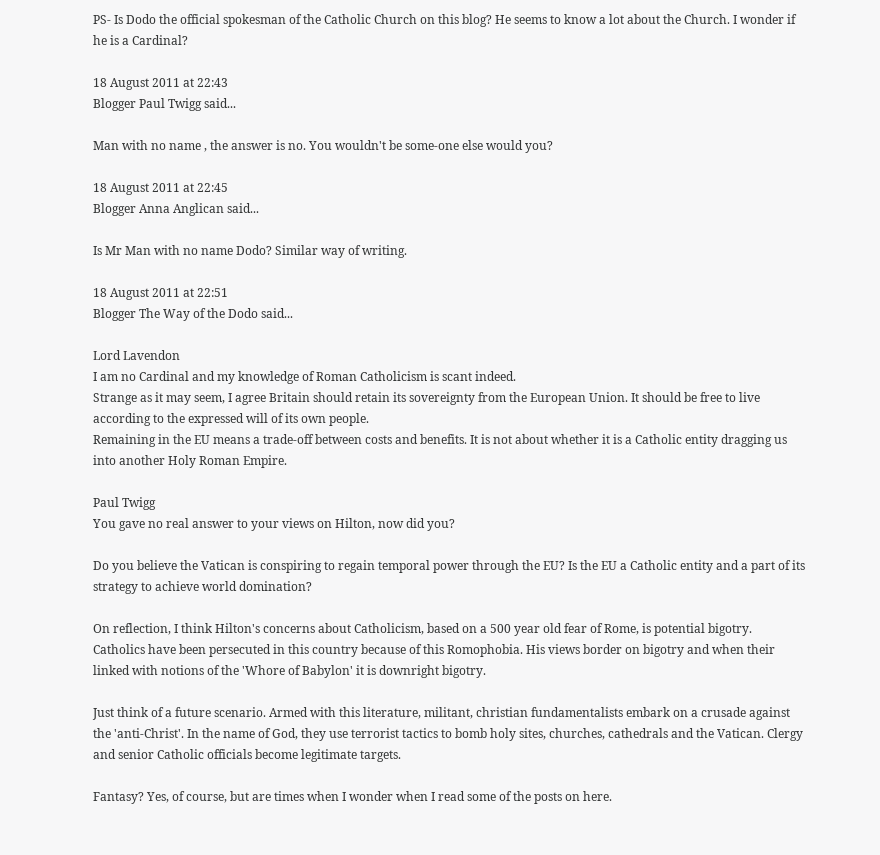PS- Is Dodo the official spokesman of the Catholic Church on this blog? He seems to know a lot about the Church. I wonder if he is a Cardinal?

18 August 2011 at 22:43
Blogger Paul Twigg said...

Man with no name , the answer is no. You wouldn't be some-one else would you?

18 August 2011 at 22:45
Blogger Anna Anglican said...

Is Mr Man with no name Dodo? Similar way of writing.

18 August 2011 at 22:51
Blogger The Way of the Dodo said...

Lord Lavendon
I am no Cardinal and my knowledge of Roman Catholicism is scant indeed.
Strange as it may seem, I agree Britain should retain its sovereignty from the European Union. It should be free to live according to the expressed will of its own people.
Remaining in the EU means a trade-off between costs and benefits. It is not about whether it is a Catholic entity dragging us into another Holy Roman Empire.

Paul Twigg
You gave no real answer to your views on Hilton, now did you?

Do you believe the Vatican is conspiring to regain temporal power through the EU? Is the EU a Catholic entity and a part of its strategy to achieve world domination?

On reflection, I think Hilton's concerns about Catholicism, based on a 500 year old fear of Rome, is potential bigotry. Catholics have been persecuted in this country because of this Romophobia. His views border on bigotry and when their linked with notions of the 'Whore of Babylon' it is downright bigotry.

Just think of a future scenario. Armed with this literature, militant, christian fundamentalists embark on a crusade against the 'anti-Christ'. In the name of God, they use terrorist tactics to bomb holy sites, churches, cathedrals and the Vatican. Clergy and senior Catholic officials become legitimate targets.

Fantasy? Yes, of course, but are times when I wonder when I read some of the posts on here.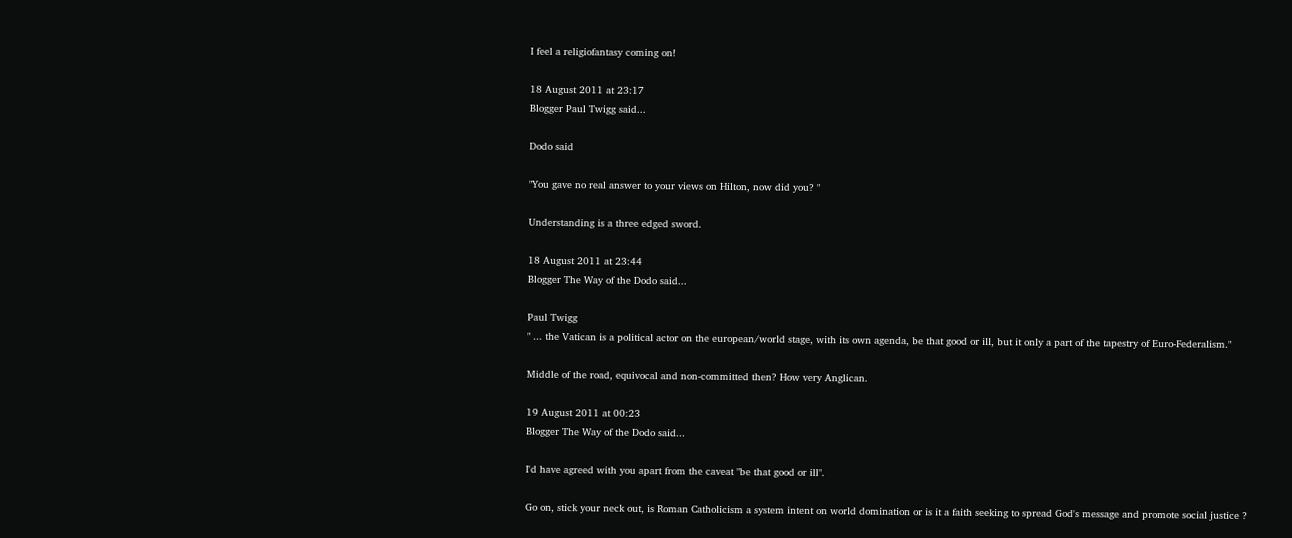I feel a religiofantasy coming on!

18 August 2011 at 23:17
Blogger Paul Twigg said...

Dodo said

"You gave no real answer to your views on Hilton, now did you? "

Understanding is a three edged sword.

18 August 2011 at 23:44
Blogger The Way of the Dodo said...

Paul Twigg
" ... the Vatican is a political actor on the european/world stage, with its own agenda, be that good or ill, but it only a part of the tapestry of Euro-Federalism."

Middle of the road, equivocal and non-committed then? How very Anglican.

19 August 2011 at 00:23
Blogger The Way of the Dodo said...

I'd have agreed with you apart from the caveat "be that good or ill".

Go on, stick your neck out, is Roman Catholicism a system intent on world domination or is it a faith seeking to spread God's message and promote social justice ?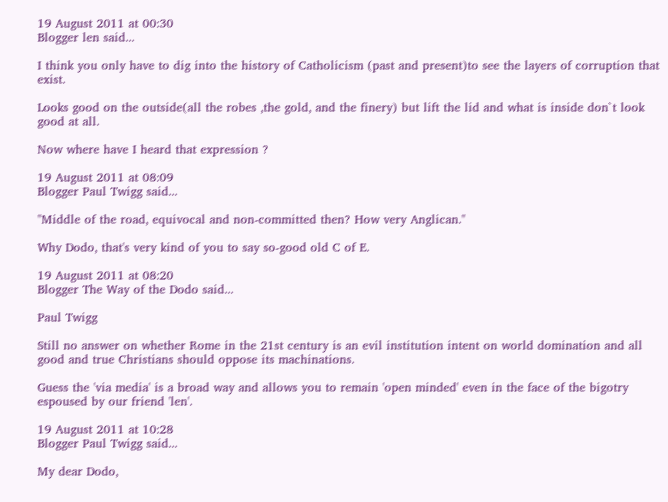19 August 2011 at 00:30
Blogger len said...

I think you only have to dig into the history of Catholicism (past and present)to see the layers of corruption that exist.

Looks good on the outside(all the robes ,the gold, and the finery) but lift the lid and what is inside don`t look good at all.

Now where have I heard that expression ?

19 August 2011 at 08:09
Blogger Paul Twigg said...

"Middle of the road, equivocal and non-committed then? How very Anglican."

Why Dodo, that's very kind of you to say so-good old C of E.

19 August 2011 at 08:20
Blogger The Way of the Dodo said...

Paul Twigg

Still no answer on whether Rome in the 21st century is an evil institution intent on world domination and all good and true Christians should oppose its machinations.

Guess the 'via media' is a broad way and allows you to remain 'open minded' even in the face of the bigotry espoused by our friend 'len'.

19 August 2011 at 10:28
Blogger Paul Twigg said...

My dear Dodo,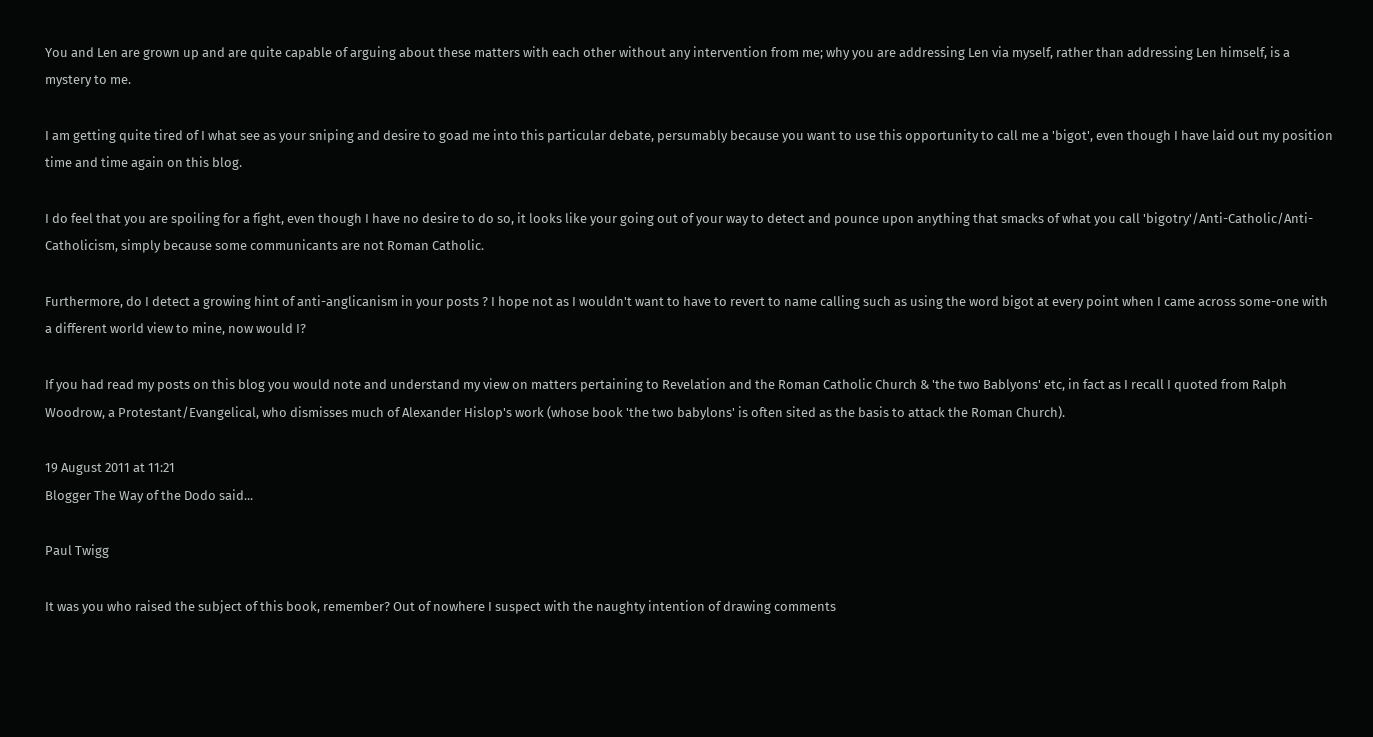You and Len are grown up and are quite capable of arguing about these matters with each other without any intervention from me; why you are addressing Len via myself, rather than addressing Len himself, is a mystery to me.

I am getting quite tired of I what see as your sniping and desire to goad me into this particular debate, persumably because you want to use this opportunity to call me a 'bigot', even though I have laid out my position time and time again on this blog.

I do feel that you are spoiling for a fight, even though I have no desire to do so, it looks like your going out of your way to detect and pounce upon anything that smacks of what you call 'bigotry'/Anti-Catholic/Anti-Catholicism, simply because some communicants are not Roman Catholic.

Furthermore, do I detect a growing hint of anti-anglicanism in your posts ? I hope not as I wouldn't want to have to revert to name calling such as using the word bigot at every point when I came across some-one with a different world view to mine, now would I?

If you had read my posts on this blog you would note and understand my view on matters pertaining to Revelation and the Roman Catholic Church & 'the two Bablyons' etc, in fact as I recall I quoted from Ralph Woodrow, a Protestant/Evangelical, who dismisses much of Alexander Hislop's work (whose book 'the two babylons' is often sited as the basis to attack the Roman Church).

19 August 2011 at 11:21
Blogger The Way of the Dodo said...

Paul Twigg

It was you who raised the subject of this book, remember? Out of nowhere I suspect with the naughty intention of drawing comments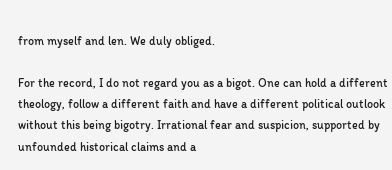from myself and len. We duly obliged.

For the record, I do not regard you as a bigot. One can hold a different theology, follow a different faith and have a different political outlook without this being bigotry. Irrational fear and suspicion, supported by unfounded historical claims and a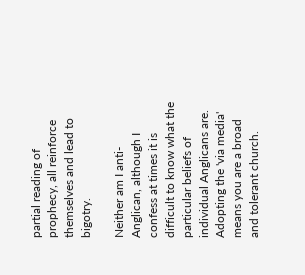partial reading of prophecy, all reinforce themselves and lead to bigotry.

Neither am I anti-Anglican, although I confess at times it is difficult to know what the particular beliefs of individual Anglicans are. Adopting the 'via media' means you are a broad and tolerant church.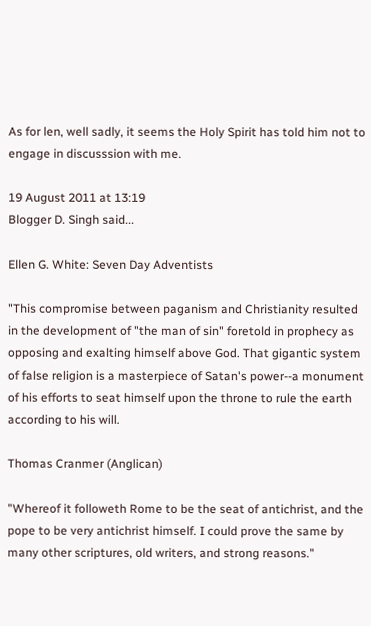As for len, well sadly, it seems the Holy Spirit has told him not to engage in discusssion with me.

19 August 2011 at 13:19
Blogger D. Singh said...

Ellen G. White: Seven Day Adventists

"This compromise between paganism and Christianity resulted in the development of "the man of sin" foretold in prophecy as opposing and exalting himself above God. That gigantic system of false religion is a masterpiece of Satan's power--a monument of his efforts to seat himself upon the throne to rule the earth according to his will.

Thomas Cranmer (Anglican)

"Whereof it followeth Rome to be the seat of antichrist, and the pope to be very antichrist himself. I could prove the same by many other scriptures, old writers, and strong reasons."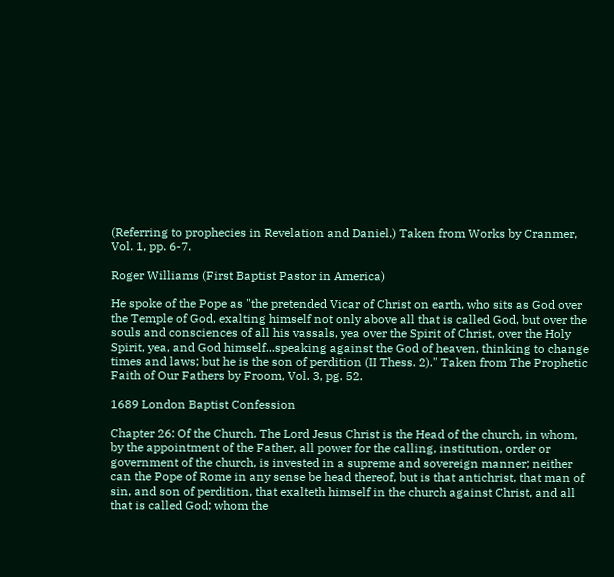(Referring to prophecies in Revelation and Daniel.) Taken from Works by Cranmer, Vol. 1, pp. 6-7.

Roger Williams (First Baptist Pastor in America)

He spoke of the Pope as "the pretended Vicar of Christ on earth, who sits as God over the Temple of God, exalting himself not only above all that is called God, but over the souls and consciences of all his vassals, yea over the Spirit of Christ, over the Holy Spirit, yea, and God himself...speaking against the God of heaven, thinking to change times and laws; but he is the son of perdition (II Thess. 2)." Taken from The Prophetic Faith of Our Fathers by Froom, Vol. 3, pg. 52.

1689 London Baptist Confession

Chapter 26: Of the Church. The Lord Jesus Christ is the Head of the church, in whom, by the appointment of the Father, all power for the calling, institution, order or government of the church, is invested in a supreme and sovereign manner; neither can the Pope of Rome in any sense be head thereof, but is that antichrist, that man of sin, and son of perdition, that exalteth himself in the church against Christ, and all that is called God; whom the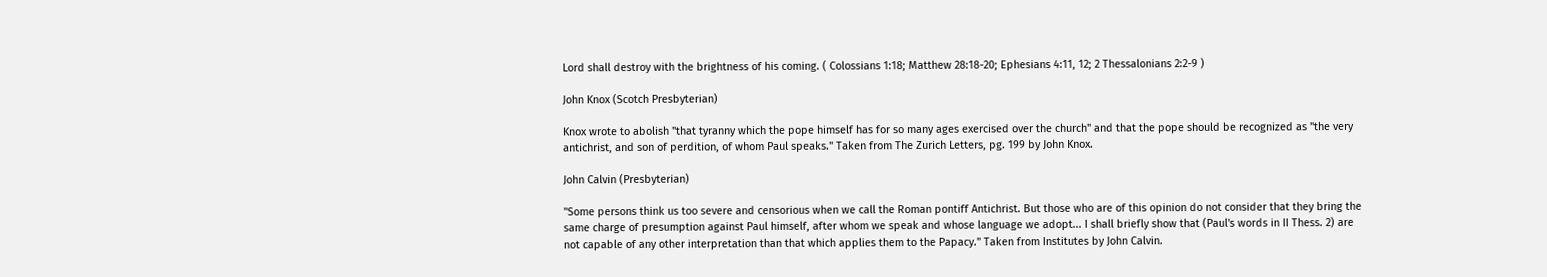Lord shall destroy with the brightness of his coming. ( Colossians 1:18; Matthew 28:18-20; Ephesians 4:11, 12; 2 Thessalonians 2:2-9 )

John Knox (Scotch Presbyterian)

Knox wrote to abolish "that tyranny which the pope himself has for so many ages exercised over the church" and that the pope should be recognized as "the very antichrist, and son of perdition, of whom Paul speaks." Taken from The Zurich Letters, pg. 199 by John Knox.

John Calvin (Presbyterian)

"Some persons think us too severe and censorious when we call the Roman pontiff Antichrist. But those who are of this opinion do not consider that they bring the same charge of presumption against Paul himself, after whom we speak and whose language we adopt... I shall briefly show that (Paul's words in II Thess. 2) are not capable of any other interpretation than that which applies them to the Papacy." Taken from Institutes by John Calvin.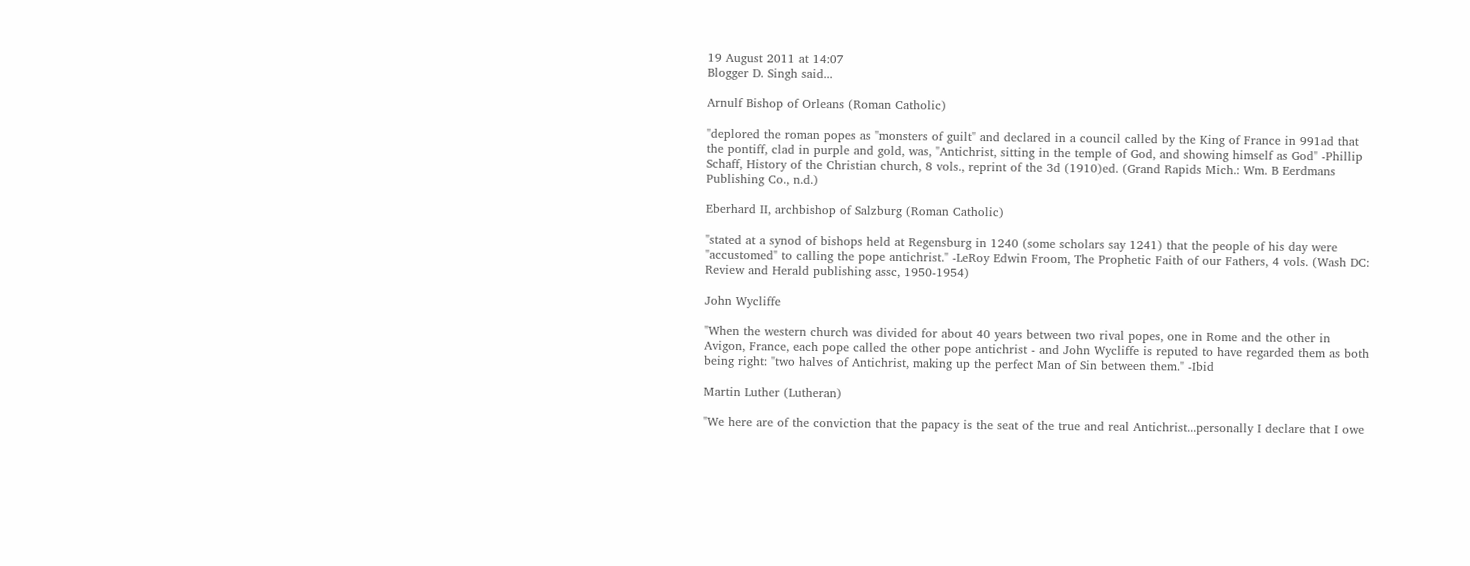19 August 2011 at 14:07
Blogger D. Singh said...

Arnulf Bishop of Orleans (Roman Catholic)

"deplored the roman popes as "monsters of guilt" and declared in a council called by the King of France in 991ad that the pontiff, clad in purple and gold, was, "Antichrist, sitting in the temple of God, and showing himself as God" -Phillip Schaff, History of the Christian church, 8 vols., reprint of the 3d (1910)ed. (Grand Rapids Mich.: Wm. B Eerdmans Publishing Co., n.d.)

Eberhard II, archbishop of Salzburg (Roman Catholic)

"stated at a synod of bishops held at Regensburg in 1240 (some scholars say 1241) that the people of his day were "accustomed" to calling the pope antichrist." -LeRoy Edwin Froom, The Prophetic Faith of our Fathers, 4 vols. (Wash DC: Review and Herald publishing assc, 1950-1954)

John Wycliffe

"When the western church was divided for about 40 years between two rival popes, one in Rome and the other in Avigon, France, each pope called the other pope antichrist - and John Wycliffe is reputed to have regarded them as both being right: "two halves of Antichrist, making up the perfect Man of Sin between them." -Ibid

Martin Luther (Lutheran)

"We here are of the conviction that the papacy is the seat of the true and real Antichrist...personally I declare that I owe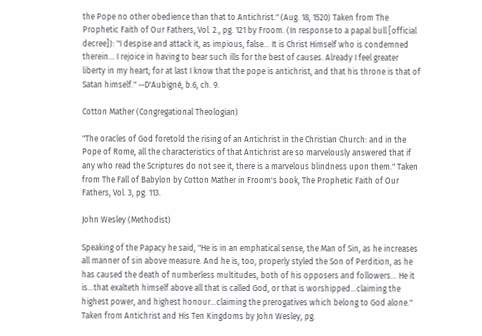the Pope no other obedience than that to Antichrist." (Aug. 18, 1520) Taken from The Prophetic Faith of Our Fathers, Vol. 2., pg. 121 by Froom. (In response to a papal bull [official decree]): "I despise and attack it, as impious, false... It is Christ Himself who is condemned therein... I rejoice in having to bear such ills for the best of causes. Already I feel greater liberty in my heart; for at last I know that the pope is antichrist, and that his throne is that of Satan himself." --D'Aubigné, b.6, ch. 9.

Cotton Mather (Congregational Theologian)

"The oracles of God foretold the rising of an Antichrist in the Christian Church: and in the Pope of Rome, all the characteristics of that Antichrist are so marvelously answered that if any who read the Scriptures do not see it, there is a marvelous blindness upon them." Taken from The Fall of Babylon by Cotton Mather in Froom's book, The Prophetic Faith of Our Fathers, Vol. 3, pg. 113.

John Wesley (Methodist)

Speaking of the Papacy he said, "He is in an emphatical sense, the Man of Sin, as he increases all manner of sin above measure. And he is, too, properly styled the Son of Perdition, as he has caused the death of numberless multitudes, both of his opposers and followers... He it is...that exalteth himself above all that is called God, or that is worshipped...claiming the highest power, and highest honour...claiming the prerogatives which belong to God alone." Taken from Antichrist and His Ten Kingdoms by John Wesley, pg.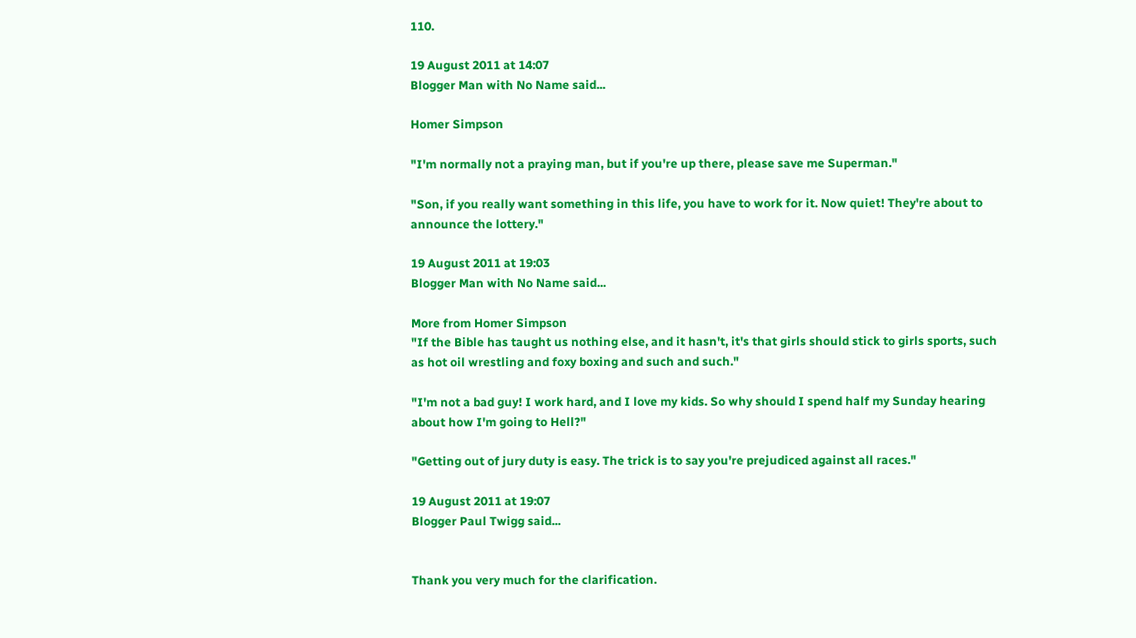110.

19 August 2011 at 14:07
Blogger Man with No Name said...

Homer Simpson

"I'm normally not a praying man, but if you're up there, please save me Superman."

"Son, if you really want something in this life, you have to work for it. Now quiet! They're about to announce the lottery."

19 August 2011 at 19:03
Blogger Man with No Name said...

More from Homer Simpson
"If the Bible has taught us nothing else, and it hasn't, it's that girls should stick to girls sports, such as hot oil wrestling and foxy boxing and such and such."

"I'm not a bad guy! I work hard, and I love my kids. So why should I spend half my Sunday hearing about how I'm going to Hell?"

"Getting out of jury duty is easy. The trick is to say you're prejudiced against all races."

19 August 2011 at 19:07
Blogger Paul Twigg said...


Thank you very much for the clarification.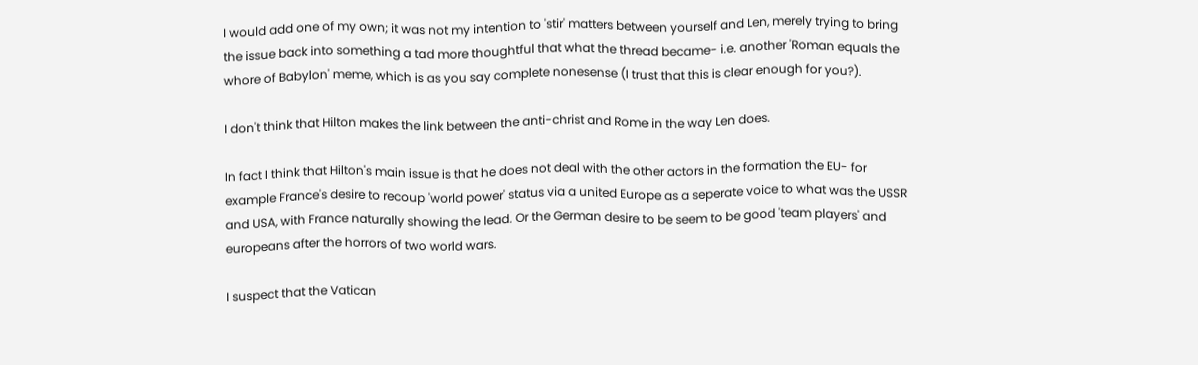I would add one of my own; it was not my intention to 'stir' matters between yourself and Len, merely trying to bring the issue back into something a tad more thoughtful that what the thread became- i.e. another 'Roman equals the whore of Babylon' meme, which is as you say complete nonesense (I trust that this is clear enough for you?).

I don't think that Hilton makes the link between the anti-christ and Rome in the way Len does.

In fact I think that Hilton's main issue is that he does not deal with the other actors in the formation the EU- for example France's desire to recoup 'world power' status via a united Europe as a seperate voice to what was the USSR and USA, with France naturally showing the lead. Or the German desire to be seem to be good 'team players' and europeans after the horrors of two world wars.

I suspect that the Vatican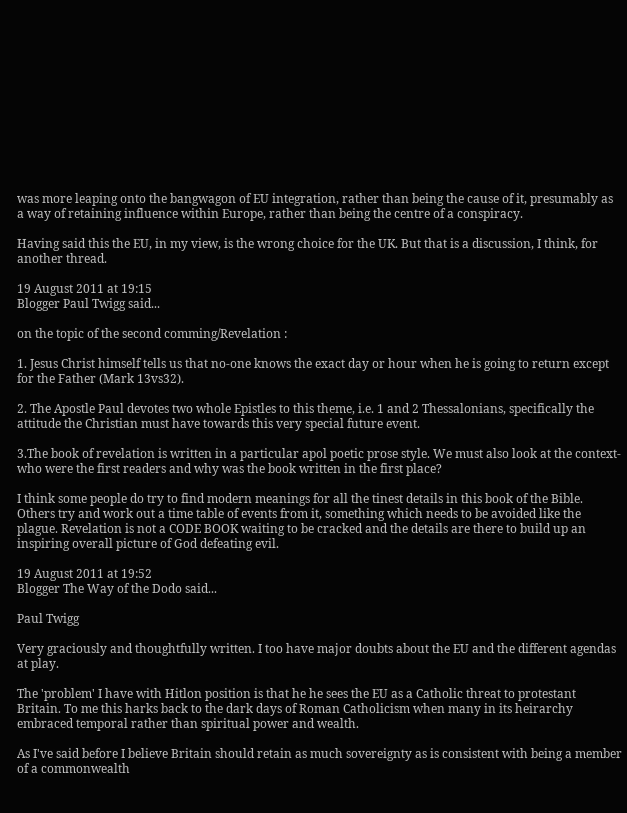was more leaping onto the bangwagon of EU integration, rather than being the cause of it, presumably as a way of retaining influence within Europe, rather than being the centre of a conspiracy.

Having said this the EU, in my view, is the wrong choice for the UK. But that is a discussion, I think, for another thread.

19 August 2011 at 19:15
Blogger Paul Twigg said...

on the topic of the second comming/Revelation :

1. Jesus Christ himself tells us that no-one knows the exact day or hour when he is going to return except for the Father (Mark 13vs32).

2. The Apostle Paul devotes two whole Epistles to this theme, i.e. 1 and 2 Thessalonians, specifically the attitude the Christian must have towards this very special future event.

3.The book of revelation is written in a particular apol poetic prose style. We must also look at the context- who were the first readers and why was the book written in the first place?

I think some people do try to find modern meanings for all the tinest details in this book of the Bible. Others try and work out a time table of events from it, something which needs to be avoided like the plague. Revelation is not a CODE BOOK waiting to be cracked and the details are there to build up an inspiring overall picture of God defeating evil.

19 August 2011 at 19:52
Blogger The Way of the Dodo said...

Paul Twigg

Very graciously and thoughtfully written. I too have major doubts about the EU and the different agendas at play.

The 'problem' I have with Hitlon position is that he he sees the EU as a Catholic threat to protestant Britain. To me this harks back to the dark days of Roman Catholicism when many in its heirarchy embraced temporal rather than spiritual power and wealth.

As I've said before I believe Britain should retain as much sovereignty as is consistent with being a member of a commonwealth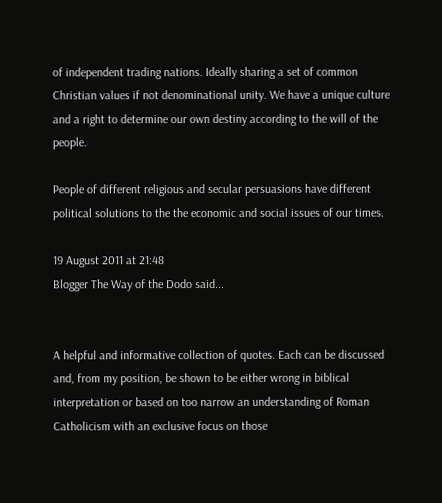of independent trading nations. Ideally sharing a set of common Christian values if not denominational unity. We have a unique culture and a right to determine our own destiny according to the will of the people.

People of different religious and secular persuasions have different political solutions to the the economic and social issues of our times.

19 August 2011 at 21:48
Blogger The Way of the Dodo said...


A helpful and informative collection of quotes. Each can be discussed and, from my position, be shown to be either wrong in biblical interpretation or based on too narrow an understanding of Roman Catholicism with an exclusive focus on those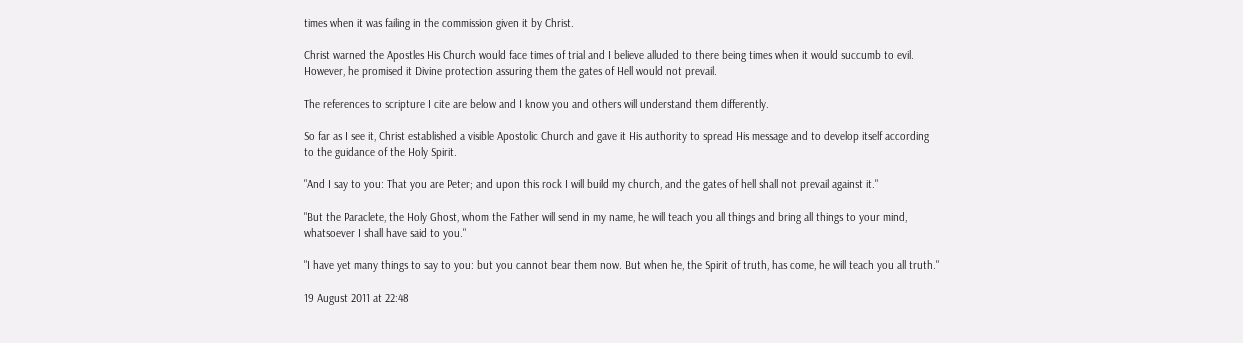times when it was failing in the commission given it by Christ.

Christ warned the Apostles His Church would face times of trial and I believe alluded to there being times when it would succumb to evil. However, he promised it Divine protection assuring them the gates of Hell would not prevail.

The references to scripture I cite are below and I know you and others will understand them differently.

So far as I see it, Christ established a visible Apostolic Church and gave it His authority to spread His message and to develop itself according to the guidance of the Holy Spirit.

"And I say to you: That you are Peter; and upon this rock I will build my church, and the gates of hell shall not prevail against it."

"But the Paraclete, the Holy Ghost, whom the Father will send in my name, he will teach you all things and bring all things to your mind, whatsoever I shall have said to you."

"I have yet many things to say to you: but you cannot bear them now. But when he, the Spirit of truth, has come, he will teach you all truth."

19 August 2011 at 22:48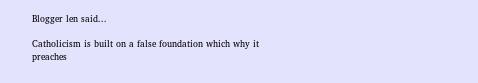Blogger len said...

Catholicism is built on a false foundation which why it preaches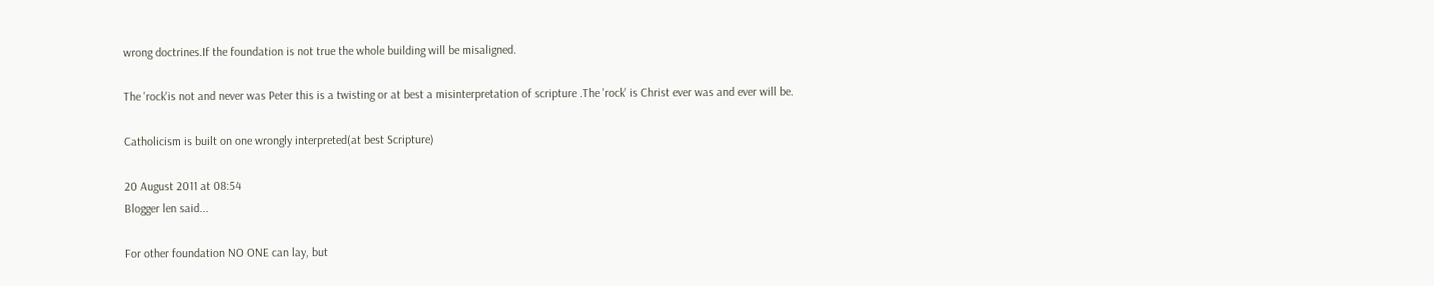wrong doctrines.If the foundation is not true the whole building will be misaligned.

The 'rock'is not and never was Peter this is a twisting or at best a misinterpretation of scripture .The 'rock' is Christ ever was and ever will be.

Catholicism is built on one wrongly interpreted(at best Scripture)

20 August 2011 at 08:54
Blogger len said...

For other foundation NO ONE can lay, but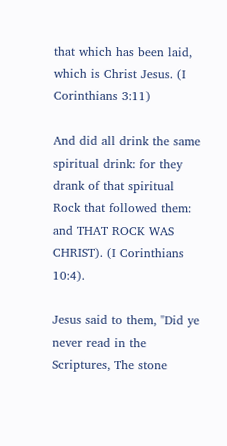that which has been laid, which is Christ Jesus. (I Corinthians 3:11)

And did all drink the same spiritual drink: for they drank of that spiritual Rock that followed them: and THAT ROCK WAS CHRIST). (I Corinthians 10:4).

Jesus said to them, "Did ye never read in the Scriptures, The stone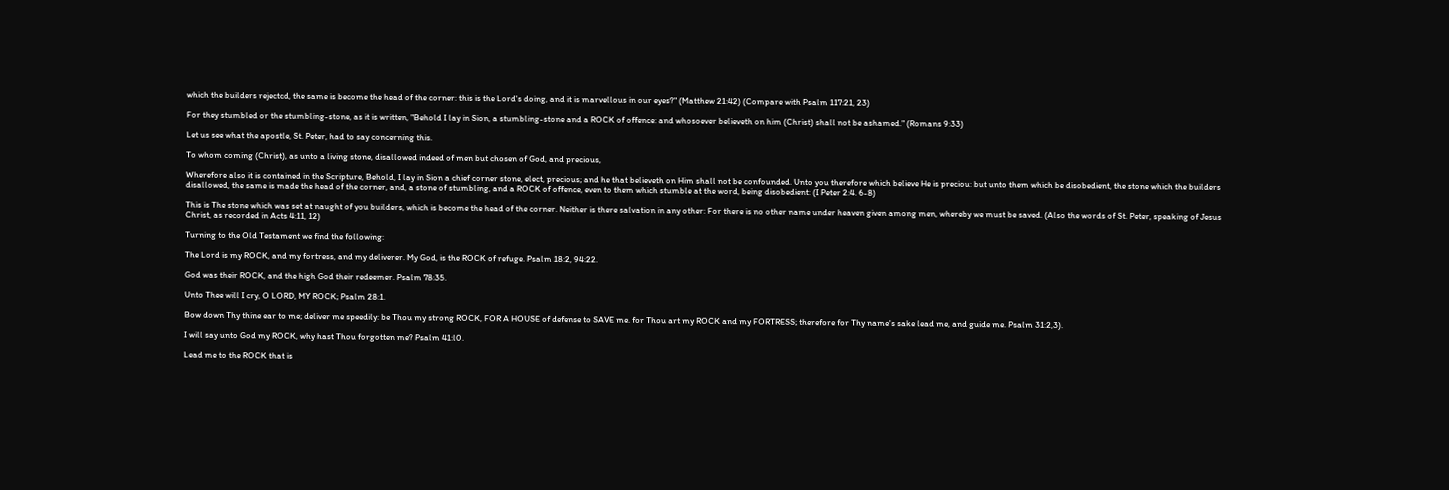which the builders rejectcd, the same is become the head of the corner: this is the Lord's doing, and it is marvellous in our eyes?" (Matthew 21:42) (Compare with Psalm 117:21, 23)

For they stumbled or the stumbling-stone, as it is written, "Behold I lay in Sion, a stumbling-stone and a ROCK of offence: and whosoever believeth on him (Christ) shall not be ashamed." (Romans 9:33)

Let us see what the apostle, St. Peter, had to say concerning this.

To whom coming (Christ), as unto a living stone, disallowed indeed of men but chosen of God, and precious,

Wherefore also it is contained in the Scripture, Behold, I lay in Sion a chief corner stone, elect, precious; and he that believeth on Him shall not be confounded. Unto you therefore which believe He is preciou: but unto them which be disobedient, the stone which the builders disallowed, the same is made the head of the corner, and, a stone of stumbling, and a ROCK of offence, even to them which stumble at the word, being disobedient: (I Peter 2:4. 6-8)

This is The stone which was set at naught of you builders, which is become the head of the corner. Neither is there salvation in any other: For there is no other name under heaven given among men, whereby we must be saved. (Also the words of St. Peter, speaking of Jesus Christ, as recorded in Acts 4:11, 12)

Turning to the Old Testament we find the following:

The Lord is my ROCK, and my fortress, and my deliverer. My God, is the ROCK of refuge. Psalm 18:2, 94:22.

God was their ROCK, and the high God their redeemer. Psalm 78:35.

Unto Thee will I cry, O LORD, MY ROCK; Psalm 28:1.

Bow down Thy thine ear to me; deliver me speedily: be Thou my strong ROCK, FOR A HOUSE of defense to SAVE me. for Thou art my ROCK and my FORTRESS; therefore for Thy name's sake lead me, and guide me. Psalm 31:2,3).

I will say unto God my ROCK, why hast Thou forgotten me? Psalm 41:l0.

Lead me to the ROCK that is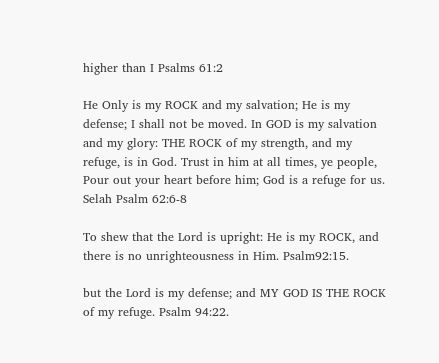higher than I Psalms 61:2

He Only is my ROCK and my salvation; He is my defense; I shall not be moved. In GOD is my salvation and my glory: THE ROCK of my strength, and my refuge, is in God. Trust in him at all times, ye people, Pour out your heart before him; God is a refuge for us. Selah Psalm 62:6-8

To shew that the Lord is upright: He is my ROCK, and there is no unrighteousness in Him. Psalm92:15.

but the Lord is my defense; and MY GOD IS THE ROCK of my refuge. Psalm 94:22.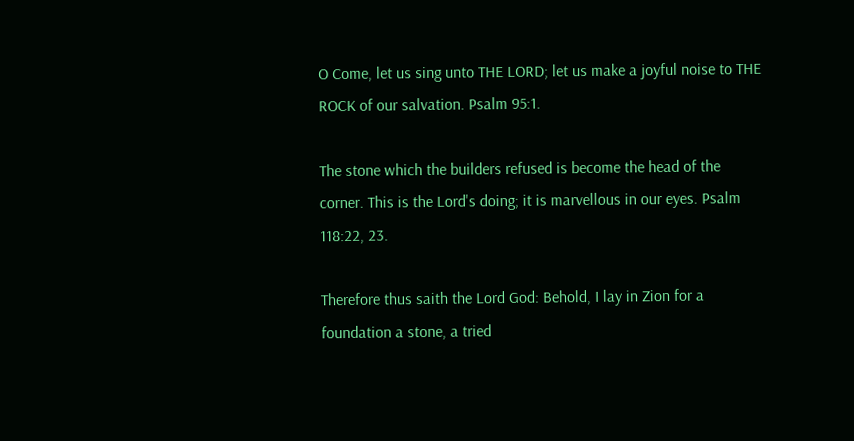O Come, let us sing unto THE LORD; let us make a joyful noise to THE ROCK of our salvation. Psalm 95:1.

The stone which the builders refused is become the head of the corner. This is the Lord's doing; it is marvellous in our eyes. Psalm 118:22, 23.

Therefore thus saith the Lord God: Behold, I lay in Zion for a foundation a stone, a tried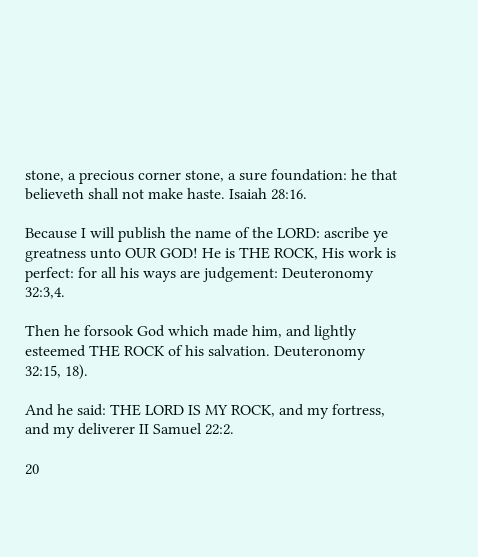stone, a precious corner stone, a sure foundation: he that believeth shall not make haste. Isaiah 28:16.

Because I will publish the name of the LORD: ascribe ye greatness unto OUR GOD! He is THE ROCK, His work is perfect: for all his ways are judgement: Deuteronomy 32:3,4.

Then he forsook God which made him, and lightly esteemed THE ROCK of his salvation. Deuteronomy 32:15, 18).

And he said: THE LORD IS MY ROCK, and my fortress, and my deliverer II Samuel 22:2.

20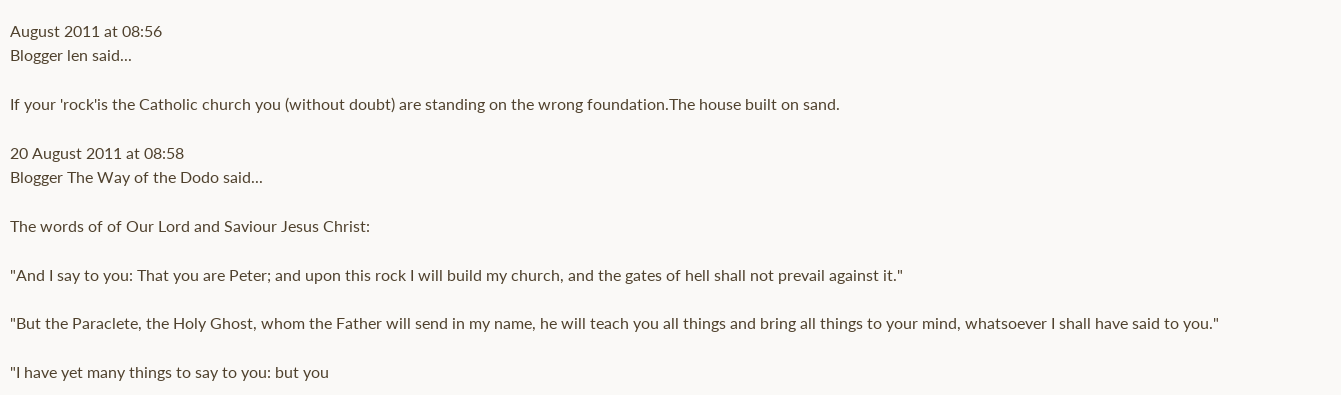August 2011 at 08:56
Blogger len said...

If your 'rock'is the Catholic church you (without doubt) are standing on the wrong foundation.The house built on sand.

20 August 2011 at 08:58
Blogger The Way of the Dodo said...

The words of of Our Lord and Saviour Jesus Christ:

"And I say to you: That you are Peter; and upon this rock I will build my church, and the gates of hell shall not prevail against it."

"But the Paraclete, the Holy Ghost, whom the Father will send in my name, he will teach you all things and bring all things to your mind, whatsoever I shall have said to you."

"I have yet many things to say to you: but you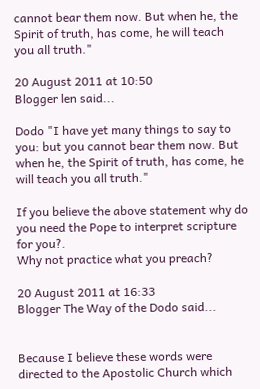cannot bear them now. But when he, the Spirit of truth, has come, he will teach you all truth."

20 August 2011 at 10:50
Blogger len said...

Dodo "I have yet many things to say to you: but you cannot bear them now. But when he, the Spirit of truth, has come, he will teach you all truth."

If you believe the above statement why do you need the Pope to interpret scripture for you?.
Why not practice what you preach?

20 August 2011 at 16:33
Blogger The Way of the Dodo said...


Because I believe these words were directed to the Apostolic Church which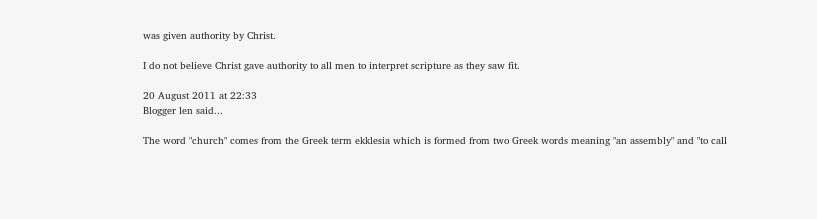was given authority by Christ.

I do not believe Christ gave authority to all men to interpret scripture as they saw fit.

20 August 2011 at 22:33
Blogger len said...

The word "church" comes from the Greek term ekklesia which is formed from two Greek words meaning "an assembly" and "to call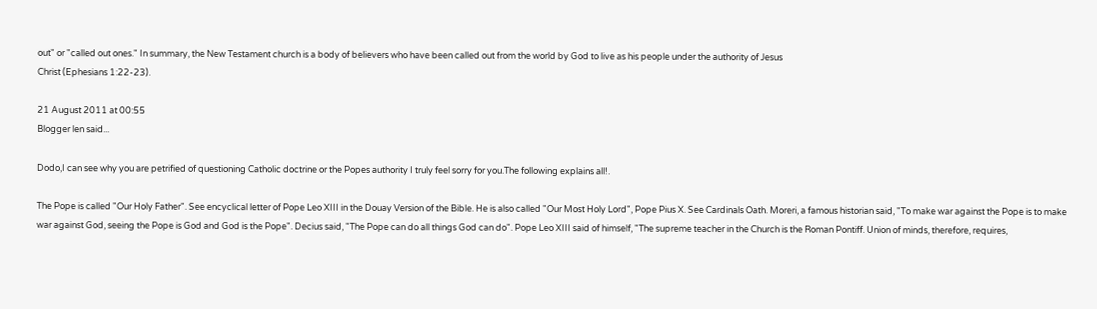out" or "called out ones." In summary, the New Testament church is a body of believers who have been called out from the world by God to live as his people under the authority of Jesus
Christ (Ephesians 1:22-23).

21 August 2011 at 00:55
Blogger len said...

Dodo,I can see why you are petrified of questioning Catholic doctrine or the Popes authority I truly feel sorry for you.The following explains all!.

The Pope is called "Our Holy Father". See encyclical letter of Pope Leo XIII in the Douay Version of the Bible. He is also called "Our Most Holy Lord", Pope Pius X. See Cardinals Oath. Moreri, a famous historian said, "To make war against the Pope is to make war against God, seeing the Pope is God and God is the Pope". Decius said, "The Pope can do all things God can do". Pope Leo XIII said of himself, "The supreme teacher in the Church is the Roman Pontiff. Union of minds, therefore, requires,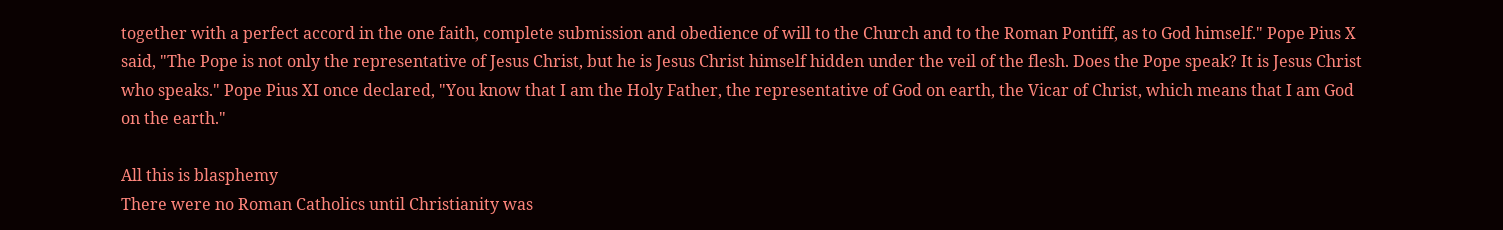together with a perfect accord in the one faith, complete submission and obedience of will to the Church and to the Roman Pontiff, as to God himself." Pope Pius X said, "The Pope is not only the representative of Jesus Christ, but he is Jesus Christ himself hidden under the veil of the flesh. Does the Pope speak? It is Jesus Christ who speaks." Pope Pius XI once declared, "You know that I am the Holy Father, the representative of God on earth, the Vicar of Christ, which means that I am God on the earth."

All this is blasphemy
There were no Roman Catholics until Christianity was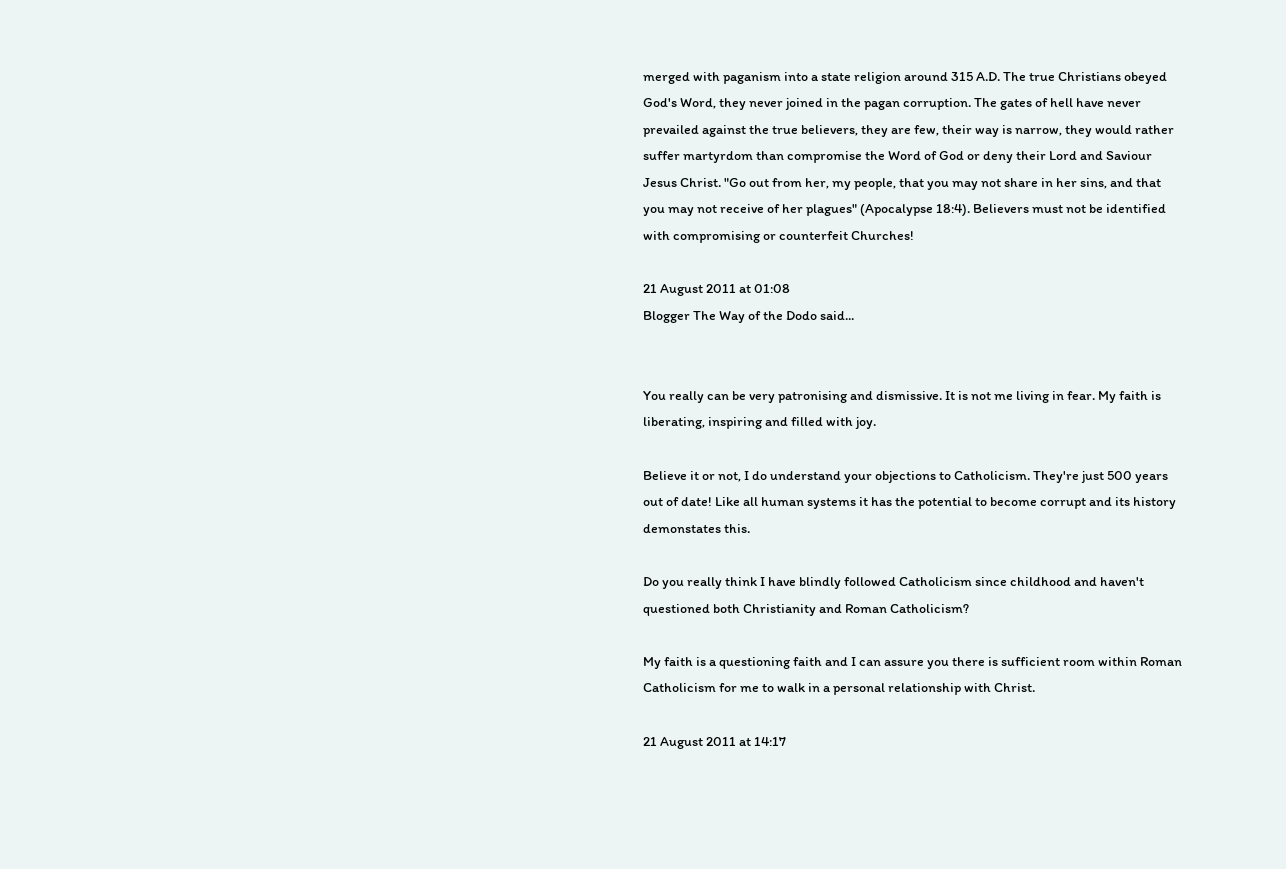merged with paganism into a state religion around 315 A.D. The true Christians obeyed God's Word, they never joined in the pagan corruption. The gates of hell have never prevailed against the true believers, they are few, their way is narrow, they would rather suffer martyrdom than compromise the Word of God or deny their Lord and Saviour Jesus Christ. "Go out from her, my people, that you may not share in her sins, and that you may not receive of her plagues" (Apocalypse 18:4). Believers must not be identified with compromising or counterfeit Churches!

21 August 2011 at 01:08
Blogger The Way of the Dodo said...


You really can be very patronising and dismissive. It is not me living in fear. My faith is liberating, inspiring and filled with joy.

Believe it or not, I do understand your objections to Catholicism. They're just 500 years out of date! Like all human systems it has the potential to become corrupt and its history demonstates this.

Do you really think I have blindly followed Catholicism since childhood and haven't questioned both Christianity and Roman Catholicism?

My faith is a questioning faith and I can assure you there is sufficient room within Roman Catholicism for me to walk in a personal relationship with Christ.

21 August 2011 at 14:17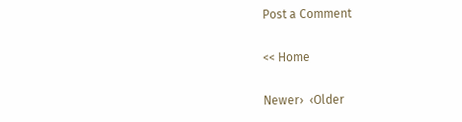Post a Comment

<< Home

Newer›  ‹Older